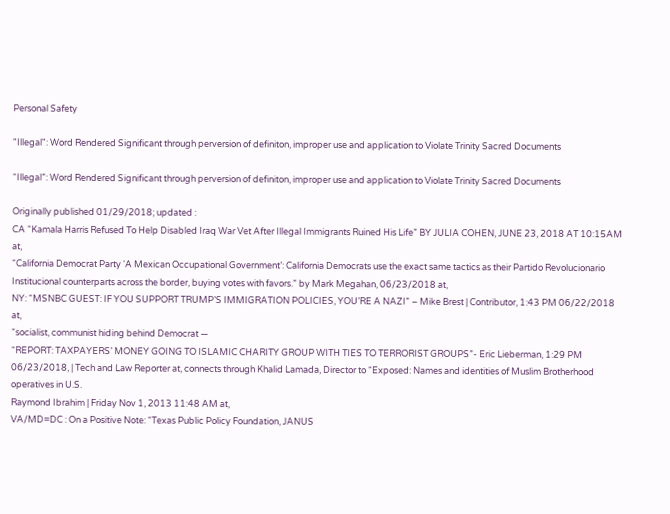Personal Safety

"Illegal": Word Rendered Significant through perversion of definiton, improper use and application to Violate Trinity Sacred Documents

“Illegal”: Word Rendered Significant through perversion of definiton, improper use and application to Violate Trinity Sacred Documents

Originally published 01/29/2018; updated :
CA “Kamala Harris Refused To Help Disabled Iraq War Vet After Illegal Immigrants Ruined His Life” BY JULIA COHEN, JUNE 23, 2018 AT 10:15AM at,
“California Democrat Party ‘A Mexican Occupational Government’: California Democrats use the exact same tactics as their Partido Revolucionario Institucional counterparts across the border, buying votes with favors.” by Mark Megahan, 06/23/2018 at,
NY: “MSNBC GUEST: IF YOU SUPPORT TRUMP’S IMMIGRATION POLICIES, YOU’RE A NAZI” – Mike Brest | Contributor, 1:43 PM 06/22/2018 at,
“socialist, communist hiding behind Democrat —
“REPORT: TAXPAYERS’ MONEY GOING TO ISLAMIC CHARITY GROUP WITH TIES TO TERRORIST GROUPS”- Eric Lieberman, 1:29 PM 06/23/2018, | Tech and Law Reporter at, connects through Khalid Lamada, Director to “Exposed: Names and identities of Muslim Brotherhood operatives in U.S.
Raymond Ibrahim | Friday Nov 1, 2013 11:48 AM at,
VA/MD=DC : On a Positive Note: “Texas Public Policy Foundation, JANUS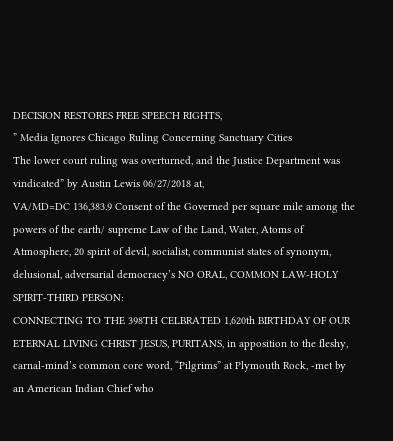DECISION RESTORES FREE SPEECH RIGHTS,
” Media Ignores Chicago Ruling Concerning Sanctuary Cities
The lower court ruling was overturned, and the Justice Department was vindicated” by Austin Lewis 06/27/2018 at,
VA/MD=DC 136,383.9 Consent of the Governed per square mile among the powers of the earth/ supreme Law of the Land, Water, Atoms of Atmosphere, 20 spirit of devil, socialist, communist states of synonym, delusional, adversarial democracy’s NO ORAL, COMMON LAW-HOLY SPIRIT-THIRD PERSON:
CONNECTING TO THE 398TH CELBRATED 1,620th BIRTHDAY OF OUR ETERNAL LIVING CHRIST JESUS, PURITANS, in apposition to the fleshy, carnal-mind’s common core word, “Pilgrims” at Plymouth Rock, -met by an American Indian Chief who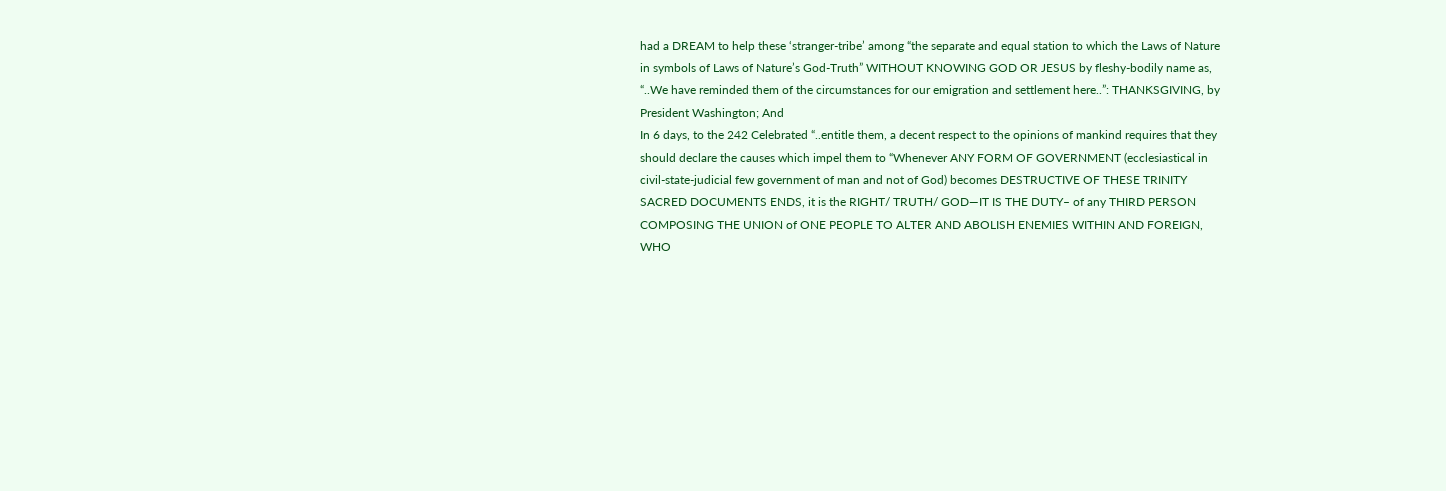had a DREAM to help these ‘stranger-tribe’ among “the separate and equal station to which the Laws of Nature in symbols of Laws of Nature’s God-Truth” WITHOUT KNOWING GOD OR JESUS by fleshy-bodily name as, “..We have reminded them of the circumstances for our emigration and settlement here..”: THANKSGIVING, by President Washington; And
In 6 days, to the 242 Celebrated “..entitle them, a decent respect to the opinions of mankind requires that they should declare the causes which impel them to “Whenever ANY FORM OF GOVERNMENT (ecclesiastical in civil-state-judicial few government of man and not of God) becomes DESTRUCTIVE OF THESE TRINITY SACRED DOCUMENTS ENDS, it is the RIGHT/ TRUTH/ GOD—IT IS THE DUTY– of any THIRD PERSON COMPOSING THE UNION of ONE PEOPLE TO ALTER AND ABOLISH ENEMIES WITHIN AND FOREIGN, WHO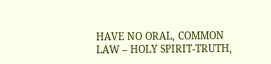HAVE NO ORAL, COMMON LAW – HOLY SPIRIT-TRUTH,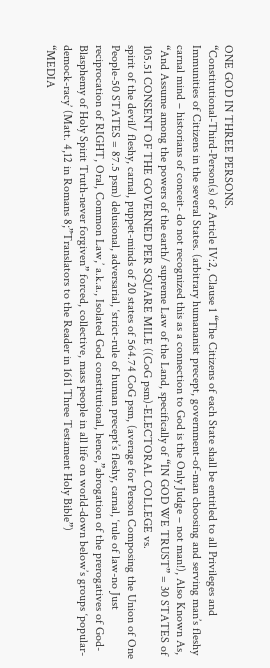ONE GOD IN THREE PERSONS.
“Constitutional-Third-Person(s) of Article IV:2, Clause 1 “The Citizens of each State shall be entitled to all Privileges and Immunities of Citizens in the several States. (arbitrary humananist precept, government-of-man choosing and serving man’s fleshy carnal mind – historians of conceit- do not recognized this as a connection to God is the Only Judge – not man!), Also Known As, “And Assume among the powers of the earth/ supreme Law of the Land, specifically of “IN GOD WE TRUST” = 30 STATES of 105.51 CONSENT OF THE GOVERNED PER SQUARE MILE ((CoG psm)-ELECTORAL COLLEGE vs.
spirit of the devil/ fleshy, carnal, puppet-minds of 20 states of 564.74 CoG psm, (average for Person Composing the Union of One People-50 STATES = 87.5 psm) delusional, adversarial, ‘strict-rule of human precept’s fleshy, carnal, ‘rule of law-no Just reciprocation of RIGHT, Oral, Common Law,’ a.k.a., Isolated God constitutional, hence,”abrogation of the prerogatives of God-Blasphemy of Holy Spirit Truth-never forgiven” forced, collective, mass people in all life on world-down below’s groups ‘popular-demock-racy’ (Matt. 4,12 in Romans 8;”Translators to the Reader in 1611 Three Testament Holy Bible”)
“MEDIA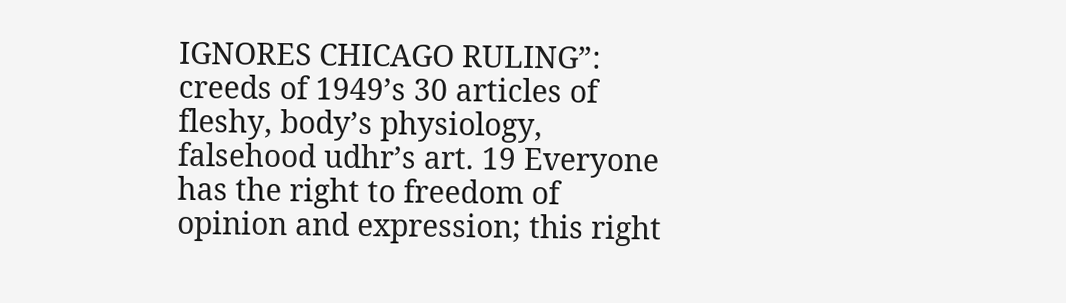IGNORES CHICAGO RULING”: creeds of 1949’s 30 articles of fleshy, body’s physiology, falsehood udhr’s art. 19 Everyone has the right to freedom of opinion and expression; this right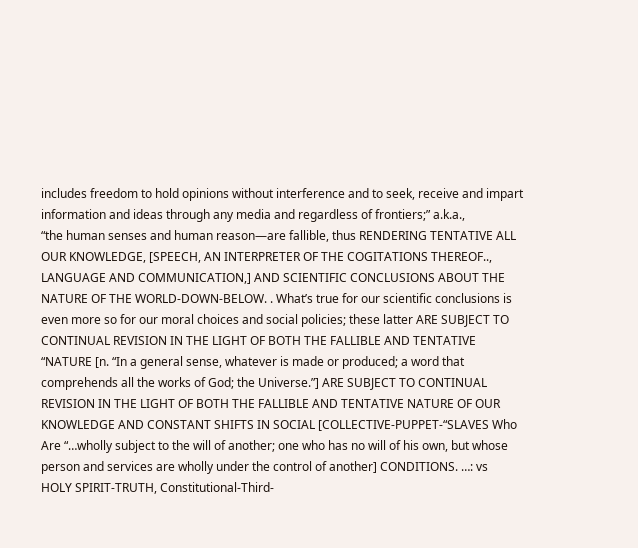includes freedom to hold opinions without interference and to seek, receive and impart information and ideas through any media and regardless of frontiers;” a.k.a.,
“the human senses and human reason—are fallible, thus RENDERING TENTATIVE ALL OUR KNOWLEDGE, [SPEECH, AN INTERPRETER OF THE COGITATIONS THEREOF.., LANGUAGE AND COMMUNICATION,] AND SCIENTIFIC CONCLUSIONS ABOUT THE NATURE OF THE WORLD-DOWN-BELOW. . What’s true for our scientific conclusions is even more so for our moral choices and social policies; these latter ARE SUBJECT TO CONTINUAL REVISION IN THE LIGHT OF BOTH THE FALLIBLE AND TENTATIVE “NATURE [n. “In a general sense, whatever is made or produced; a word that comprehends all the works of God; the Universe.”] ARE SUBJECT TO CONTINUAL REVISION IN THE LIGHT OF BOTH THE FALLIBLE AND TENTATIVE NATURE OF OUR KNOWLEDGE AND CONSTANT SHIFTS IN SOCIAL [COLLECTIVE-PUPPET-“SLAVES Who Are “…wholly subject to the will of another; one who has no will of his own, but whose person and services are wholly under the control of another] CONDITIONS. …: vs
HOLY SPIRIT-TRUTH, Constitutional-Third-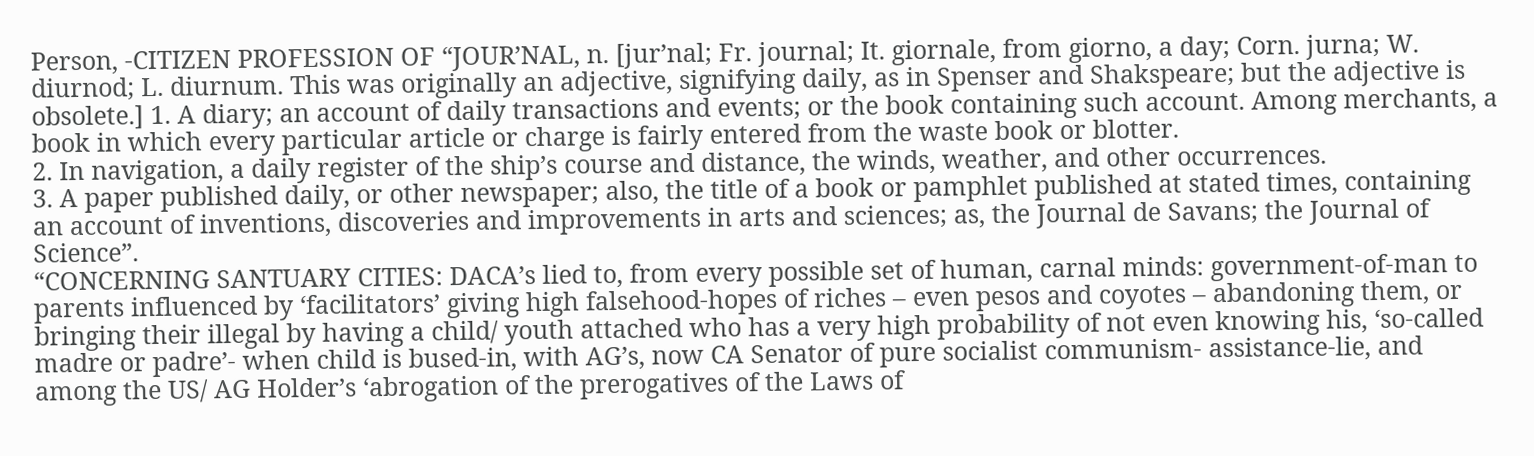Person, -CITIZEN PROFESSION OF “JOUR’NAL, n. [jur’nal; Fr. journal; It. giornale, from giorno, a day; Corn. jurna; W. diurnod; L. diurnum. This was originally an adjective, signifying daily, as in Spenser and Shakspeare; but the adjective is obsolete.] 1. A diary; an account of daily transactions and events; or the book containing such account. Among merchants, a book in which every particular article or charge is fairly entered from the waste book or blotter.
2. In navigation, a daily register of the ship’s course and distance, the winds, weather, and other occurrences.
3. A paper published daily, or other newspaper; also, the title of a book or pamphlet published at stated times, containing an account of inventions, discoveries and improvements in arts and sciences; as, the Journal de Savans; the Journal of Science”.
“CONCERNING SANTUARY CITIES: DACA’s lied to, from every possible set of human, carnal minds: government-of-man to parents influenced by ‘facilitators’ giving high falsehood-hopes of riches – even pesos and coyotes – abandoning them, or bringing their illegal by having a child/ youth attached who has a very high probability of not even knowing his, ‘so-called madre or padre’- when child is bused-in, with AG’s, now CA Senator of pure socialist communism- assistance-lie, and among the US/ AG Holder’s ‘abrogation of the prerogatives of the Laws of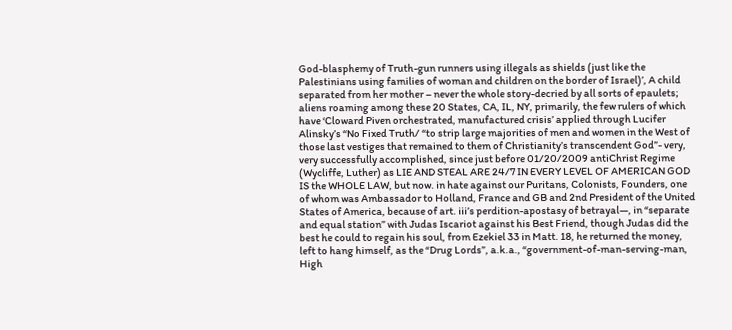God-blasphemy of Truth-gun runners using illegals as shields (just like the Palestinians using families of woman and children on the border of Israel)’, A child separated from her mother – never the whole story-decried by all sorts of epaulets; aliens roaming among these 20 States, CA, IL, NY, primarily, the few rulers of which have ‘Cloward Piven orchestrated, manufactured crisis’ applied through Lucifer Alinsky’s “No Fixed Truth/ “to strip large majorities of men and women in the West of those last vestiges that remained to them of Christianity’s transcendent God”- very, very successfully accomplished, since just before 01/20/2009 antiChrist Regime (Wycliffe, Luther) as LIE AND STEAL ARE 24/7 IN EVERY LEVEL OF AMERICAN GOD IS the WHOLE LAW, but now. in hate against our Puritans, Colonists, Founders, one of whom was Ambassador to Holland, France and GB and 2nd President of the United States of America, because of art. iii’s perdition-apostasy of betrayal—, in “separate and equal station” with Judas Iscariot against his Best Friend, though Judas did the best he could to regain his soul, from Ezekiel 33 in Matt. 18, he returned the money, left to hang himself, as the “Drug Lords”, a.k.a., “government-of-man-serving-man, High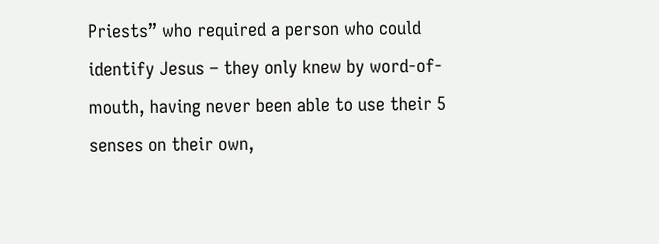Priests” who required a person who could identify Jesus – they only knew by word-of-mouth, having never been able to use their 5 senses on their own,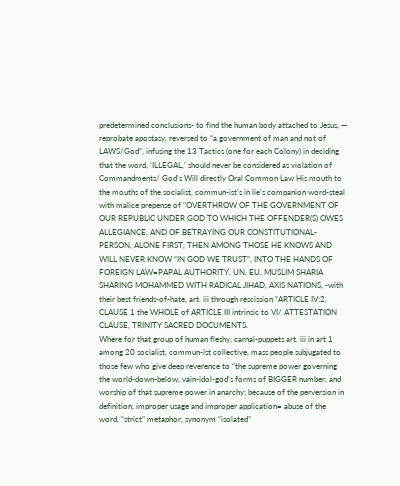predetermined conclusions- to find the human body attached to Jesus, — reprobate apostasy, reversed to “a government of man and not of LAWS/God”, infusing the 13 Tactics (one for each Colony) in deciding that the word, ‘ILLEGAL,’ should never be considered as violation of Commandments/ God’s Will directly Oral Common Law His mouth to the mouths of the socialist, commun-ist’s in lie’s companion word-steal with malice prepense of “OVERTHROW OF THE GOVERNMENT OF OUR REPUBLIC UNDER GOD TO WHICH THE OFFENDER(S) OWES ALLEGIANCE, AND OF BETRAYING OUR CONSTITUTIONAL-PERSON, ALONE FIRST, THEN AMONG THOSE HE KNOWS AND WILL NEVER KNOW “IN GOD WE TRUST”, INTO THE HANDS OF FOREIGN LAW=PAPAL AUTHORITY, UN, EU, MUSLIM SHARIA SHARING MOHAMMED WITH RADICAL JIHAD, AXIS NATIONS, -with their best friends-of-hate, art. iii through rescission “ARTICLE IV:2, CLAUSE 1 the WHOLE of ARTICLE III intrinsic to VI/ ATTESTATION CLAUSE, TRINITY SACRED DOCUMENTS.
Where for that group of human fleshy, carnal-puppets art. iii in art 1 among 20 socialist, commun-ist collective, mass people subjugated to those few who give deep reverence to “the supreme power governing the world-down-below, vain-idol-god’s forms of BIGGER number, and worship of that supreme power in anarchy; because of the perversion in definition, improper usage and improper application= abuse of the word, “strict” metaphor, synonym “isolated”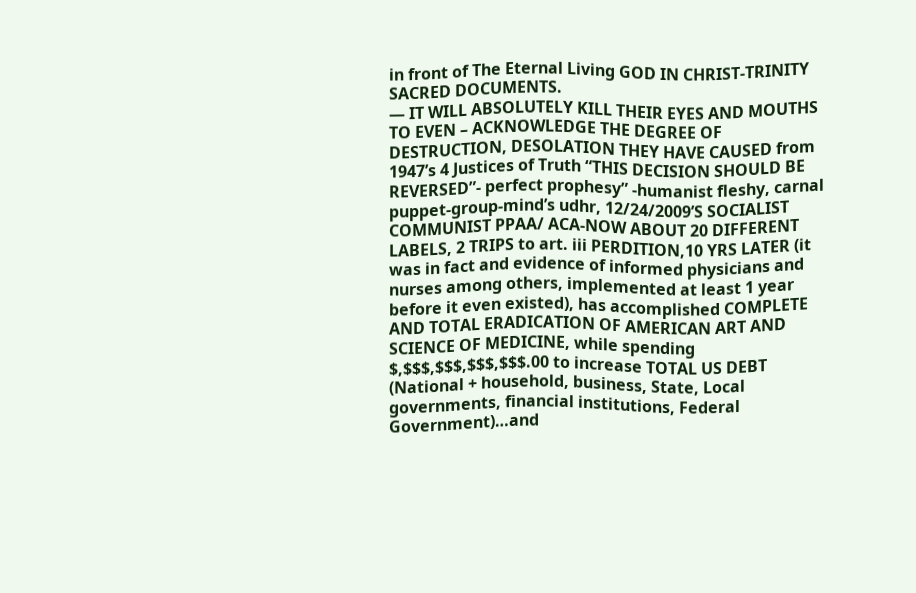in front of The Eternal Living GOD IN CHRIST-TRINITY SACRED DOCUMENTS.
— IT WILL ABSOLUTELY KILL THEIR EYES AND MOUTHS TO EVEN – ACKNOWLEDGE THE DEGREE OF DESTRUCTION, DESOLATION THEY HAVE CAUSED from 1947’s 4 Justices of Truth “THIS DECISION SHOULD BE REVERSED”- perfect prophesy” -humanist fleshy, carnal puppet-group-mind’s udhr, 12/24/2009’S SOCIALIST COMMUNIST PPAA/ ACA-NOW ABOUT 20 DIFFERENT LABELS, 2 TRIPS to art. iii PERDITION,10 YRS LATER (it was in fact and evidence of informed physicians and nurses among others, implemented at least 1 year before it even existed), has accomplished COMPLETE AND TOTAL ERADICATION OF AMERICAN ART AND SCIENCE OF MEDICINE, while spending $,$$$,$$$,$$$,$$$.00 to increase TOTAL US DEBT (National + household, business, State, Local governments, financial institutions, Federal Government)…and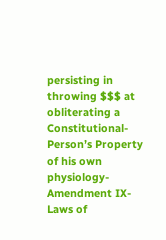persisting in throwing $$$ at obliterating a Constitutional-Person’s Property of his own physiology-Amendment IX-Laws of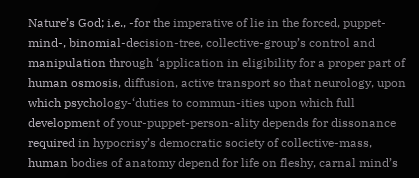Nature’s God; i.e., -for the imperative of lie in the forced, puppet-mind-, binomial-decision-tree, collective-group’s control and manipulation through ‘application in eligibility for a proper part of human osmosis, diffusion, active transport so that neurology, upon which psychology-‘duties to commun-ities upon which full development of your-puppet-person-ality depends for dissonance required in hypocrisy’s democratic society of collective-mass, human bodies of anatomy depend for life on fleshy, carnal mind’s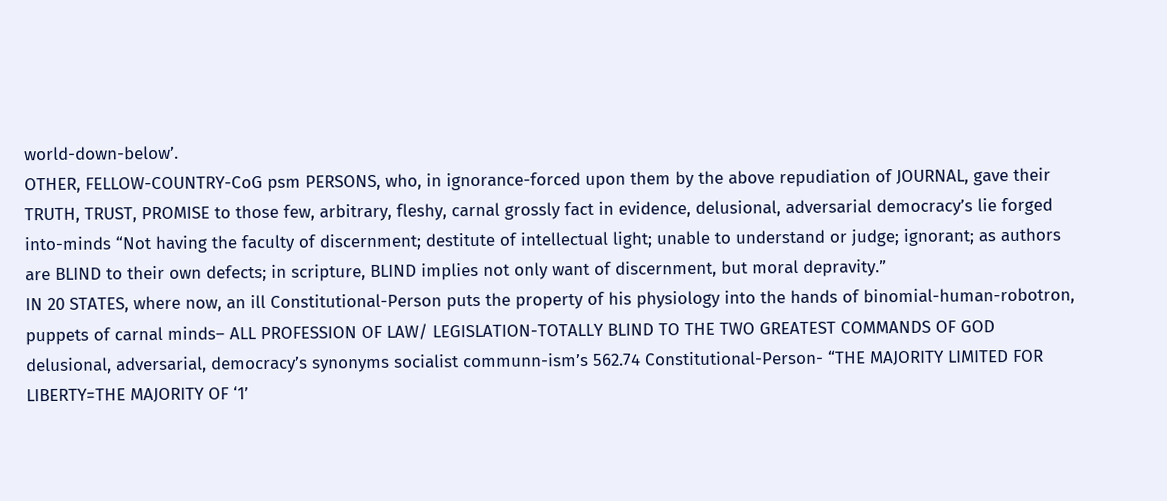world-down-below’.
OTHER, FELLOW-COUNTRY-CoG psm PERSONS, who, in ignorance-forced upon them by the above repudiation of JOURNAL, gave their TRUTH, TRUST, PROMISE to those few, arbitrary, fleshy, carnal grossly fact in evidence, delusional, adversarial democracy’s lie forged into-minds “Not having the faculty of discernment; destitute of intellectual light; unable to understand or judge; ignorant; as authors are BLIND to their own defects; in scripture, BLIND implies not only want of discernment, but moral depravity.”
IN 20 STATES, where now, an ill Constitutional-Person puts the property of his physiology into the hands of binomial-human-robotron, puppets of carnal minds– ALL PROFESSION OF LAW/ LEGISLATION-TOTALLY BLIND TO THE TWO GREATEST COMMANDS OF GOD delusional, adversarial, democracy’s synonyms socialist communn-ism’s 562.74 Constitutional-Person- “THE MAJORITY LIMITED FOR LIBERTY=THE MAJORITY OF ‘1’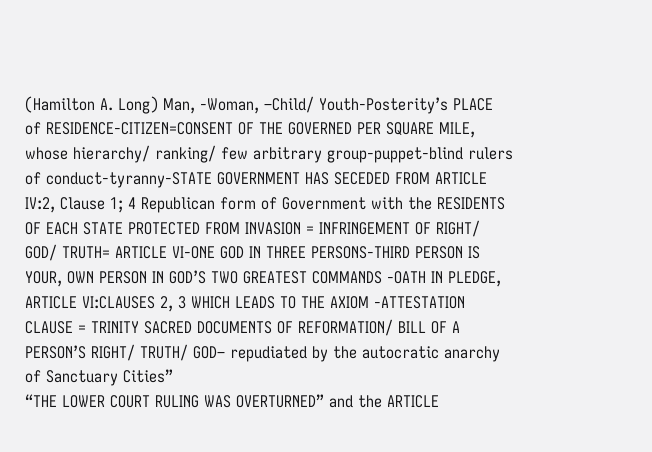(Hamilton A. Long) Man, -Woman, –Child/ Youth-Posterity’s PLACE of RESIDENCE-CITIZEN=CONSENT OF THE GOVERNED PER SQUARE MILE, whose hierarchy/ ranking/ few arbitrary group-puppet-blind rulers of conduct-tyranny-STATE GOVERNMENT HAS SECEDED FROM ARTICLE IV:2, Clause 1; 4 Republican form of Government with the RESIDENTS OF EACH STATE PROTECTED FROM INVASION = INFRINGEMENT OF RIGHT/ GOD/ TRUTH= ARTICLE VI-ONE GOD IN THREE PERSONS-THIRD PERSON IS YOUR, OWN PERSON IN GOD’S TWO GREATEST COMMANDS -OATH IN PLEDGE, ARTICLE VI:CLAUSES 2, 3 WHICH LEADS TO THE AXIOM -ATTESTATION CLAUSE = TRINITY SACRED DOCUMENTS OF REFORMATION/ BILL OF A PERSON’S RIGHT/ TRUTH/ GOD– repudiated by the autocratic anarchy of Sanctuary Cities”
“THE LOWER COURT RULING WAS OVERTURNED” and the ARTICLE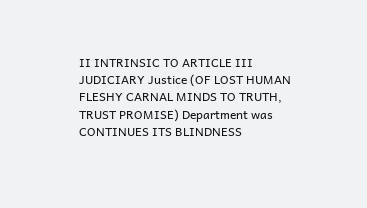II INTRINSIC TO ARTICLE III JUDICIARY Justice (OF LOST HUMAN FLESHY CARNAL MINDS TO TRUTH, TRUST PROMISE) Department was CONTINUES ITS BLINDNESS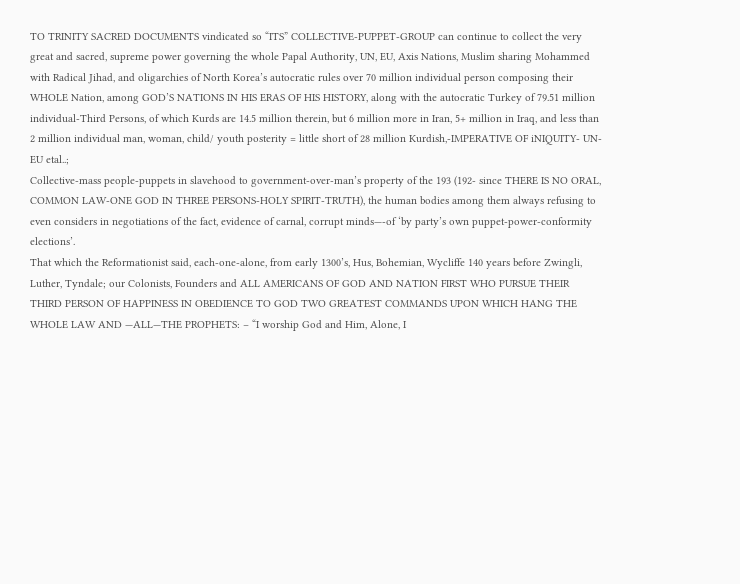TO TRINITY SACRED DOCUMENTS vindicated so “ITS” COLLECTIVE-PUPPET-GROUP can continue to collect the very great and sacred, supreme power governing the whole Papal Authority, UN, EU, Axis Nations, Muslim sharing Mohammed with Radical Jihad, and oligarchies of North Korea’s autocratic rules over 70 million individual person composing their WHOLE Nation, among GOD’S NATIONS IN HIS ERAS OF HIS HISTORY, along with the autocratic Turkey of 79.51 million individual-Third Persons, of which Kurds are 14.5 million therein, but 6 million more in Iran, 5+ million in Iraq, and less than 2 million individual man, woman, child/ youth posterity = little short of 28 million Kurdish,-IMPERATIVE OF iNIQUITY- UN-EU etal..;
Collective-mass people-puppets in slavehood to government-over-man’s property of the 193 (192- since THERE IS NO ORAL, COMMON LAW-ONE GOD IN THREE PERSONS-HOLY SPIRIT-TRUTH), the human bodies among them always refusing to even considers in negotiations of the fact, evidence of carnal, corrupt minds—-of ‘by party’s own puppet-power-conformity elections’.
That which the Reformationist said, each-one-alone, from early 1300’s, Hus, Bohemian, Wycliffe 140 years before Zwingli, Luther, Tyndale; our Colonists, Founders and ALL AMERICANS OF GOD AND NATION FIRST WHO PURSUE THEIR THIRD PERSON OF HAPPINESS IN OBEDIENCE TO GOD TWO GREATEST COMMANDS UPON WHICH HANG THE WHOLE LAW AND —ALL—THE PROPHETS: – “I worship God and Him, Alone, I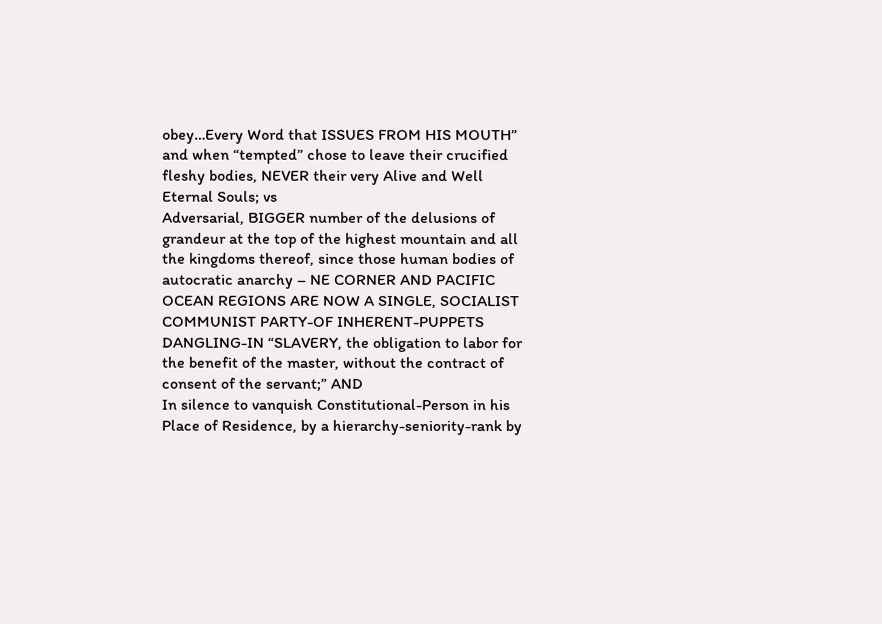obey…Every Word that ISSUES FROM HIS MOUTH” and when “tempted” chose to leave their crucified fleshy bodies, NEVER their very Alive and Well Eternal Souls; vs
Adversarial, BIGGER number of the delusions of grandeur at the top of the highest mountain and all the kingdoms thereof, since those human bodies of autocratic anarchy – NE CORNER AND PACIFIC OCEAN REGIONS ARE NOW A SINGLE, SOCIALIST COMMUNIST PARTY-OF INHERENT-PUPPETS DANGLING-IN “SLAVERY, the obligation to labor for the benefit of the master, without the contract of consent of the servant;” AND
In silence to vanquish Constitutional-Person in his Place of Residence, by a hierarchy-seniority-rank by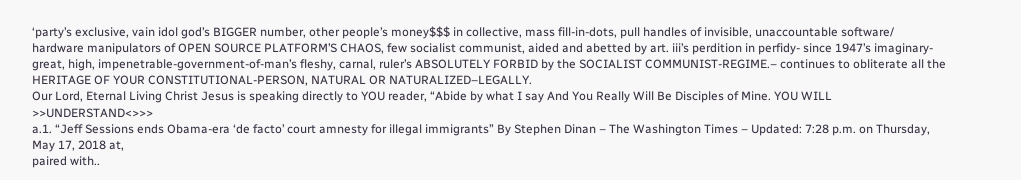‘party’s exclusive, vain idol god’s BIGGER number, other people’s money$$$ in collective, mass fill-in-dots, pull handles of invisible, unaccountable software/ hardware manipulators of OPEN SOURCE PLATFORM’S CHAOS, few socialist communist, aided and abetted by art. iii’s perdition in perfidy- since 1947’s imaginary-great, high, impenetrable-government-of-man’s fleshy, carnal, ruler’s ABSOLUTELY FORBID by the SOCIALIST COMMUNIST-REGIME.– continues to obliterate all the HERITAGE OF YOUR CONSTITUTIONAL-PERSON, NATURAL OR NATURALIZED–LEGALLY.
Our Lord, Eternal Living Christ Jesus is speaking directly to YOU reader, “Abide by what I say And You Really Will Be Disciples of Mine. YOU WILL >>UNDERSTAND<>>>
a.1. “Jeff Sessions ends Obama-era ‘de facto’ court amnesty for illegal immigrants” By Stephen Dinan – The Washington Times – Updated: 7:28 p.m. on Thursday, May 17, 2018 at,
paired with..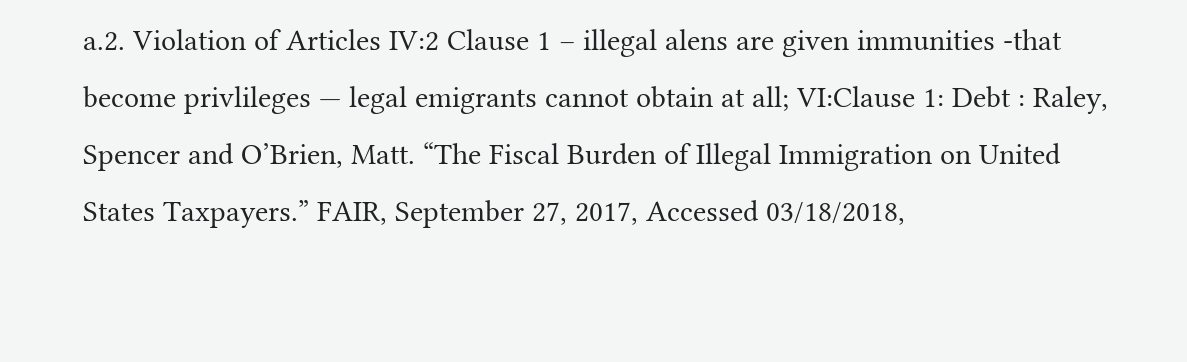a.2. Violation of Articles IV:2 Clause 1 – illegal alens are given immunities -that become privlileges — legal emigrants cannot obtain at all; VI:Clause 1: Debt : Raley, Spencer and O’Brien, Matt. “The Fiscal Burden of Illegal Immigration on United States Taxpayers.” FAIR, September 27, 2017, Accessed 03/18/2018,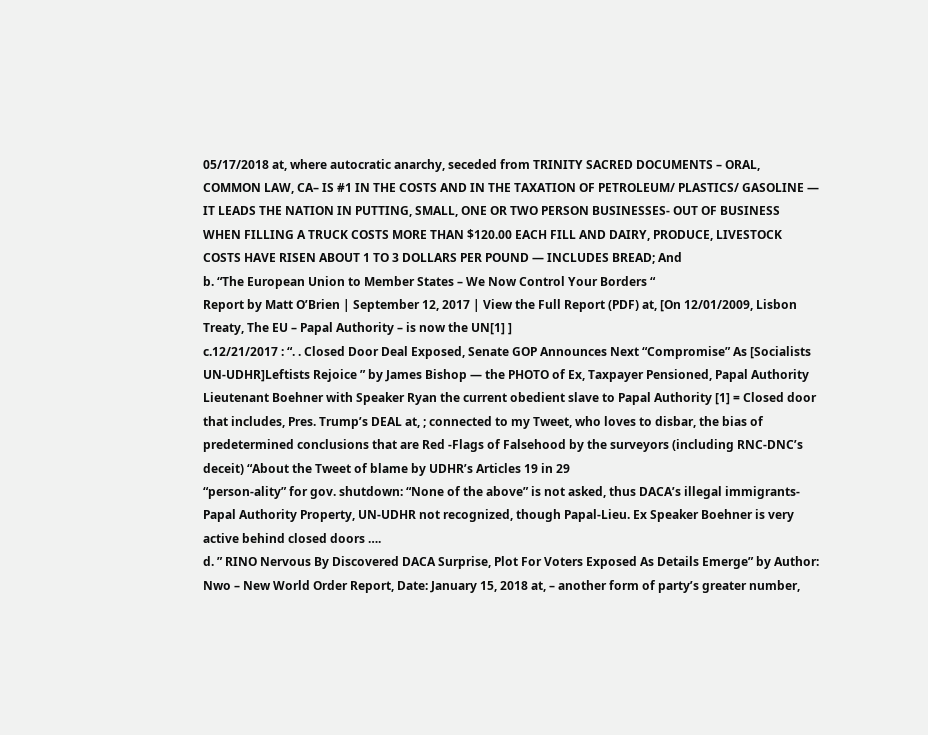05/17/2018 at, where autocratic anarchy, seceded from TRINITY SACRED DOCUMENTS – ORAL, COMMON LAW, CA– IS #1 IN THE COSTS AND IN THE TAXATION OF PETROLEUM/ PLASTICS/ GASOLINE — IT LEADS THE NATION IN PUTTING, SMALL, ONE OR TWO PERSON BUSINESSES- OUT OF BUSINESS WHEN FILLING A TRUCK COSTS MORE THAN $120.00 EACH FILL AND DAIRY, PRODUCE, LIVESTOCK COSTS HAVE RISEN ABOUT 1 TO 3 DOLLARS PER POUND — INCLUDES BREAD; And
b. “The European Union to Member States – We Now Control Your Borders “
Report by Matt O’Brien | September 12, 2017 | View the Full Report (PDF) at, [On 12/01/2009, Lisbon Treaty, The EU – Papal Authority – is now the UN[1] ]
c.12/21/2017 : “. . Closed Door Deal Exposed, Senate GOP Announces Next “Compromise” As [Socialists UN-UDHR]Leftists Rejoice ” by James Bishop — the PHOTO of Ex, Taxpayer Pensioned, Papal Authority Lieutenant Boehner with Speaker Ryan the current obedient slave to Papal Authority [1] = Closed door that includes, Pres. Trump’s DEAL at, ; connected to my Tweet, who loves to disbar, the bias of predetermined conclusions that are Red -Flags of Falsehood by the surveyors (including RNC-DNC’s deceit) “About the Tweet of blame by UDHR’s Articles 19 in 29
“person-ality” for gov. shutdown: “None of the above” is not asked, thus DACA’s illegal immigrants-Papal Authority Property, UN-UDHR not recognized, though Papal-Lieu. Ex Speaker Boehner is very active behind closed doors ….
d. ” RINO Nervous By Discovered DACA Surprise, Plot For Voters Exposed As Details Emerge” by Author: Nwo – New World Order Report, Date: January 15, 2018 at, – another form of party’s greater number,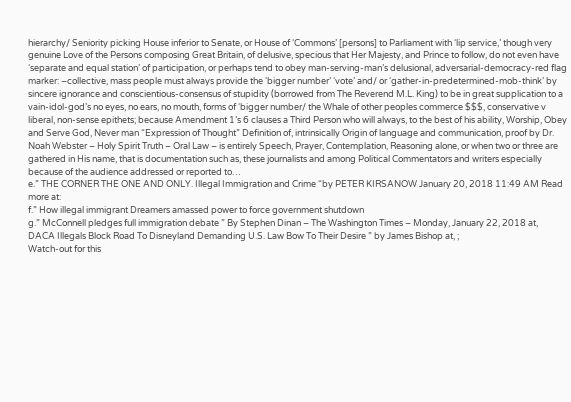hierarchy/ Seniority picking House inferior to Senate, or House of ‘Commons’ [persons] to Parliament with ‘lip service,’ though very genuine Love of the Persons composing Great Britain, of delusive, specious that Her Majesty, and Prince to follow, do not even have ‘separate and equal station’ of participation, or perhaps tend to obey man-serving-man’s delusional, adversarial-democracy-red flag marker: –collective, mass people must always provide the ‘bigger number’ ‘vote’ and/ or ‘gather-in-predetermined-mob-think’ by sincere ignorance and conscientious-consensus of stupidity (borrowed from The Reverend M.L. King) to be in great supplication to a vain-idol-god’s no eyes, no ears, no mouth, forms of ‘bigger number/ the Whale of other peoples commerce $$$, conservative v liberal, non-sense epithets; because Amendment 1’s 6 clauses a Third Person who will always, to the best of his ability, Worship, Obey and Serve God, Never man “Expression of Thought” Definition of, intrinsically Origin of language and communication, proof by Dr. Noah Webster – Holy Spirit Truth – Oral Law – is entirely Speech, Prayer, Contemplation, Reasoning alone, or when two or three are gathered in His name, that is documentation such as, these journalists and among Political Commentators and writers especially because of the audience addressed or reported to…
e.” THE CORNER THE ONE AND ONLY. Illegal Immigration and Crime “by PETER KIRSANOW January 20, 2018 11:49 AM Read more at:
f.” How illegal immigrant Dreamers amassed power to force government shutdown
g.” McConnell pledges full immigration debate ” By Stephen Dinan – The Washington Times – Monday, January 22, 2018 at,
DACA Illegals Block Road To Disneyland Demanding U.S. Law Bow To Their Desire ” by James Bishop at, ;
Watch-out for this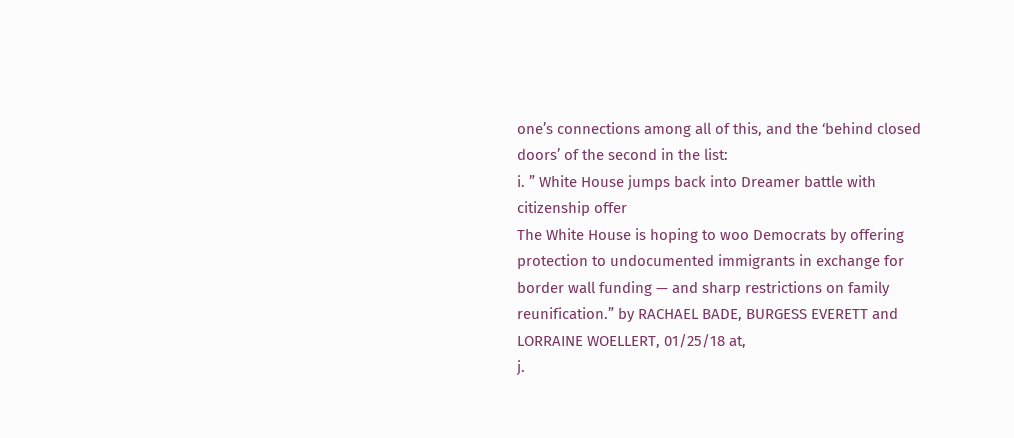one’s connections among all of this, and the ‘behind closed doors’ of the second in the list:
i. ” White House jumps back into Dreamer battle with citizenship offer
The White House is hoping to woo Democrats by offering protection to undocumented immigrants in exchange for border wall funding — and sharp restrictions on family reunification.” by RACHAEL BADE, BURGESS EVERETT and LORRAINE WOELLERT, 01/25/18 at,
j.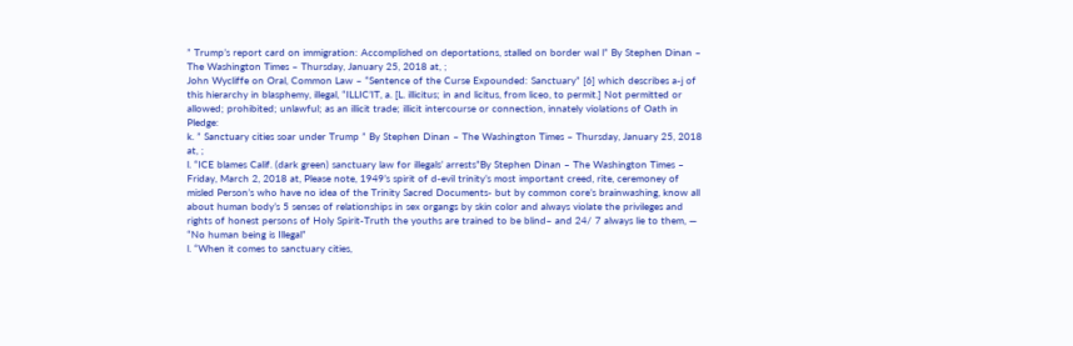” Trump’s report card on immigration: Accomplished on deportations, stalled on border wal l” By Stephen Dinan – The Washington Times – Thursday, January 25, 2018 at, ;
John Wycliffe on Oral, Common Law – “Sentence of the Curse Expounded: Sanctuary” [6] which describes a-j of this hierarchy in blasphemy, illegal, “ILLIC’IT, a. [L. illicitus; in and licitus, from liceo, to permit.] Not permitted or allowed; prohibited; unlawful; as an illicit trade; illicit intercourse or connection, innately violations of Oath in Pledge:
k. ” Sanctuary cities soar under Trump ” By Stephen Dinan – The Washington Times – Thursday, January 25, 2018 at, ;
l. “ICE blames Calif. (dark green) sanctuary law for illegals’ arrests”By Stephen Dinan – The Washington Times – Friday, March 2, 2018 at, Please note, 1949’s spirit of d-evil trinity’s most important creed, rite, ceremoney of misled Person’s who have no idea of the Trinity Sacred Documents- but by common core’s brainwashing, know all about human body’s 5 senses of relationships in sex organgs by skin color and always violate the privileges and rights of honest persons of Holy Spirit-Truth the youths are trained to be blind– and 24/ 7 always lie to them, — “No human being is Illegal”
l. “When it comes to sanctuary cities,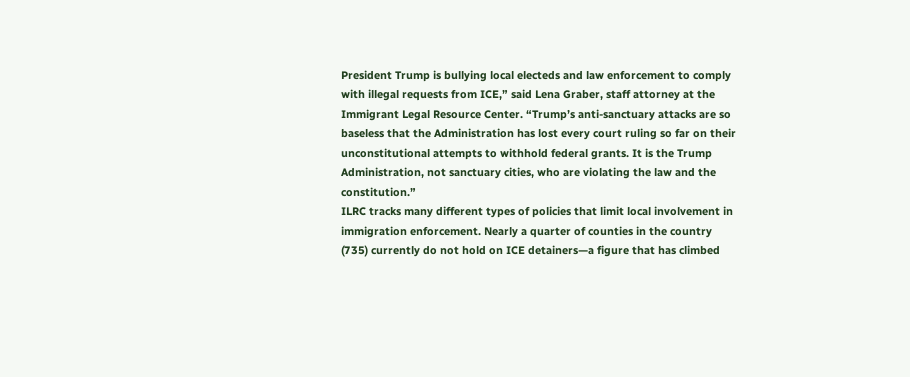President Trump is bullying local electeds and law enforcement to comply with illegal requests from ICE,” said Lena Graber, staff attorney at the Immigrant Legal Resource Center. “Trump’s anti-sanctuary attacks are so baseless that the Administration has lost every court ruling so far on their unconstitutional attempts to withhold federal grants. It is the Trump Administration, not sanctuary cities, who are violating the law and the constitution.”
ILRC tracks many different types of policies that limit local involvement in immigration enforcement. Nearly a quarter of counties in the country (735) currently do not hold on ICE detainers—a figure that has climbed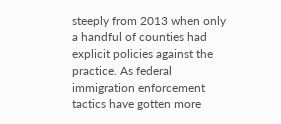steeply from 2013 when only a handful of counties had explicit policies against the practice. As federal immigration enforcement tactics have gotten more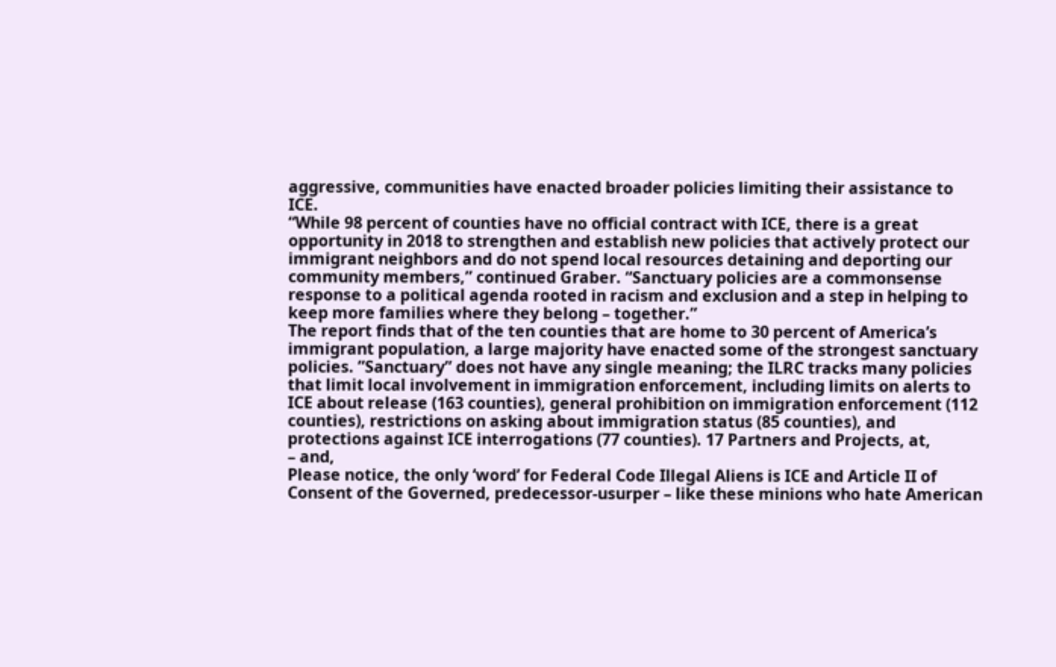aggressive, communities have enacted broader policies limiting their assistance to ICE.
“While 98 percent of counties have no official contract with ICE, there is a great opportunity in 2018 to strengthen and establish new policies that actively protect our immigrant neighbors and do not spend local resources detaining and deporting our community members,” continued Graber. “Sanctuary policies are a commonsense response to a political agenda rooted in racism and exclusion and a step in helping to keep more families where they belong – together.”
The report finds that of the ten counties that are home to 30 percent of America’s immigrant population, a large majority have enacted some of the strongest sanctuary policies. ”Sanctuary” does not have any single meaning; the ILRC tracks many policies that limit local involvement in immigration enforcement, including limits on alerts to ICE about release (163 counties), general prohibition on immigration enforcement (112 counties), restrictions on asking about immigration status (85 counties), and protections against ICE interrogations (77 counties). 17 Partners and Projects, at,
– and,
Please notice, the only ‘word’ for Federal Code Illegal Aliens is ICE and Article II of Consent of the Governed, predecessor-usurper – like these minions who hate American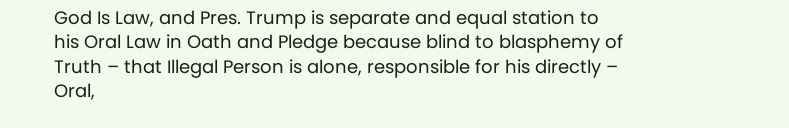God Is Law, and Pres. Trump is separate and equal station to his Oral Law in Oath and Pledge because blind to blasphemy of Truth – that Illegal Person is alone, responsible for his directly – Oral,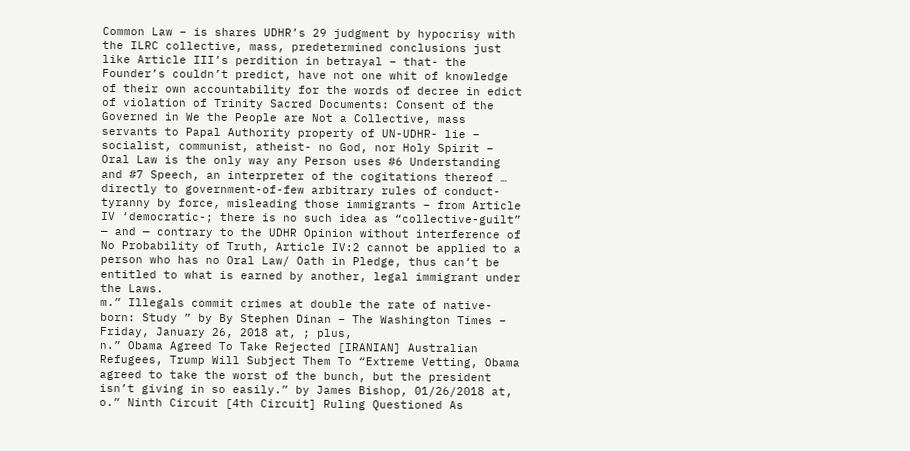Common Law – is shares UDHR’s 29 judgment by hypocrisy with the ILRC collective, mass, predetermined conclusions just like Article III’s perdition in betrayal – that- the Founder’s couldn’t predict, have not one whit of knowledge of their own accountability for the words of decree in edict of violation of Trinity Sacred Documents: Consent of the Governed in We the People are Not a Collective, mass servants to Papal Authority property of UN-UDHR- lie – socialist, communist, atheist- no God, nor Holy Spirit – Oral Law is the only way any Person uses #6 Understanding and #7 Speech, an interpreter of the cogitations thereof … directly to government-of-few arbitrary rules of conduct-tyranny by force, misleading those immigrants – from Article IV ‘democratic-; there is no such idea as “collective-guilt” — and — contrary to the UDHR Opinion without interference of No Probability of Truth, Article IV:2 cannot be applied to a person who has no Oral Law/ Oath in Pledge, thus can’t be entitled to what is earned by another, legal immigrant under the Laws.
m.” Illegals commit crimes at double the rate of native-born: Study ” by By Stephen Dinan – The Washington Times – Friday, January 26, 2018 at, ; plus,
n.” Obama Agreed To Take Rejected [IRANIAN] Australian Refugees, Trump Will Subject Them To “Extreme Vetting, Obama agreed to take the worst of the bunch, but the president isn’t giving in so easily.” by James Bishop, 01/26/2018 at,
o.” Ninth Circuit [4th Circuit] Ruling Questioned As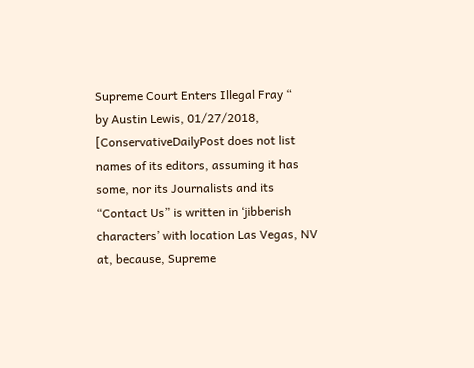Supreme Court Enters Illegal Fray “
by Austin Lewis, 01/27/2018, [ConservativeDailyPost does not list names of its editors, assuming it has some, nor its Journalists and its “Contact Us” is written in ‘jibberish characters’ with location Las Vegas, NV at, because, Supreme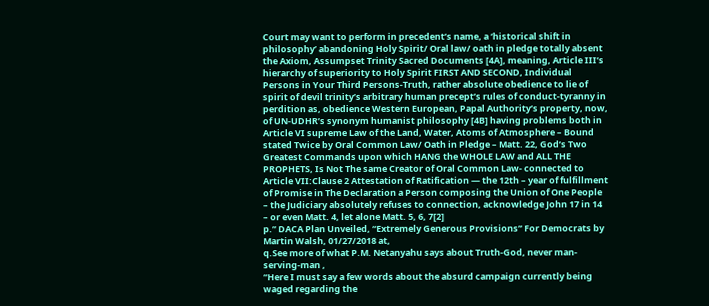Court may want to perform in precedent’s name, a ‘historical shift in philosophy’ abandoning Holy Spirit/ Oral law/ oath in pledge totally absent the Axiom, Assumpset Trinity Sacred Documents [4A], meaning, Article III’s hierarchy of superiority to Holy Spirit FIRST AND SECOND, Individual Persons in Your Third Persons-Truth, rather absolute obedience to lie of spirit of devil trinity’s arbitrary human precept’s rules of conduct-tyranny in perdition as, obedience Western European, Papal Authority’s property, now, of UN-UDHR’s synonym humanist philosophy [4B] having problems both in Article VI supreme Law of the Land, Water, Atoms of Atmosphere – Bound stated Twice by Oral Common Law/ Oath in Pledge – Matt. 22, God’s Two Greatest Commands upon which HANG the WHOLE LAW and ALL THE PROPHETS, Is Not The same Creator of Oral Common Law- connected to Article VII:Clause 2 Attestation of Ratification — the 12th – year of fulfillment of Promise in The Declaration a Person composing the Union of One People – the Judiciary absolutely refuses to connection, acknowledge John 17 in 14 – or even Matt. 4, let alone Matt. 5, 6, 7[2]
p.” DACA Plan Unveiled, “Extremely Generous Provisions” For Democrats by Martin Walsh, 01/27/2018 at,
q.See more of what P.M. Netanyahu says about Truth-God, never man-serving-man ,
“Here I must say a few words about the absurd campaign currently being waged regarding the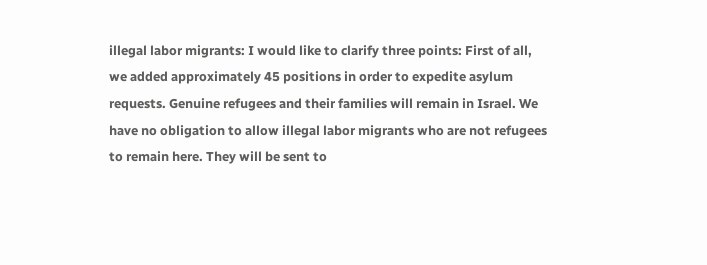illegal labor migrants: I would like to clarify three points: First of all, we added approximately 45 positions in order to expedite asylum requests. Genuine refugees and their families will remain in Israel. We have no obligation to allow illegal labor migrants who are not refugees to remain here. They will be sent to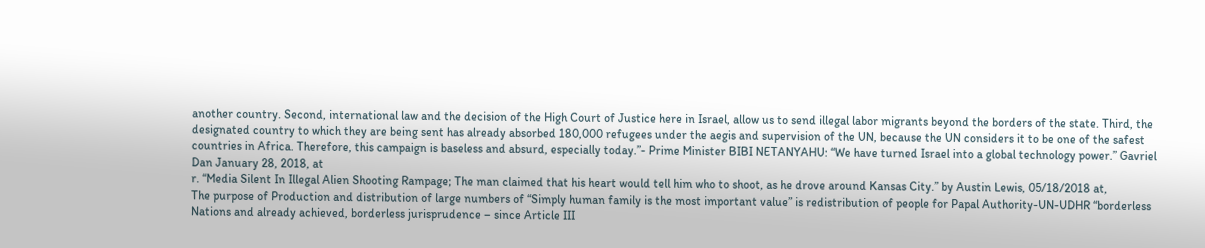another country. Second, international law and the decision of the High Court of Justice here in Israel, allow us to send illegal labor migrants beyond the borders of the state. Third, the designated country to which they are being sent has already absorbed 180,000 refugees under the aegis and supervision of the UN, because the UN considers it to be one of the safest countries in Africa. Therefore, this campaign is baseless and absurd, especially today.”- Prime Minister BIBI NETANYAHU: “We have turned Israel into a global technology power.” Gavriel Dan January 28, 2018, at
r. “Media Silent In Illegal Alien Shooting Rampage; The man claimed that his heart would tell him who to shoot, as he drove around Kansas City.” by Austin Lewis, 05/18/2018 at,
The purpose of Production and distribution of large numbers of “Simply human family is the most important value” is redistribution of people for Papal Authority-UN-UDHR “borderless Nations and already achieved, borderless jurisprudence – since Article III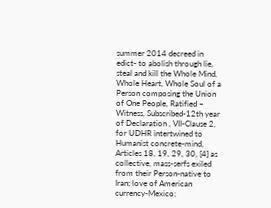summer 2014 decreed in edict- to abolish through lie, steal and kill the Whole Mind, Whole Heart, Whole Soul of a Person composing the Union of One People, Ratified – Witness, Subscribed-12th year of Declaration , VII-Clause 2, for UDHR intertwined to Humanist concrete-mind, Articles 18, 19, 29, 30, [4] as collective, mass-serfs exiled from their Person-native to Iran; love of American currency-Mexico;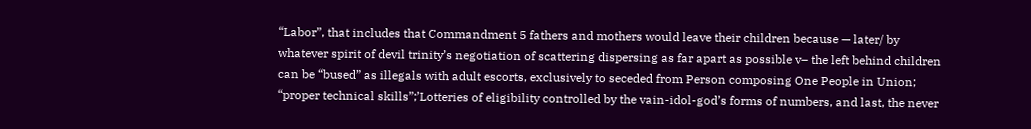“Labor”, that includes that Commandment 5 fathers and mothers would leave their children because — later/ by whatever spirit of devil trinity’s negotiation of scattering dispersing as far apart as possible v– the left behind children can be “bused” as illegals with adult escorts, exclusively to seceded from Person composing One People in Union; “proper technical skills”;’Lotteries of eligibility controlled by the vain-idol-god’s forms of numbers, and last, the never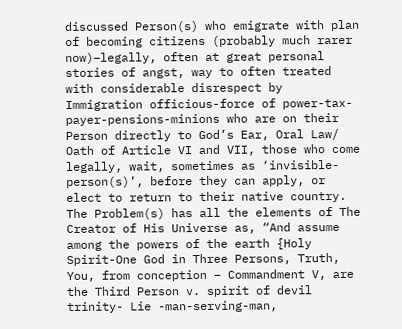discussed Person(s) who emigrate with plan of becoming citizens (probably much rarer now)–legally, often at great personal stories of angst, way to often treated with considerable disrespect by Immigration officious-force of power-tax-payer-pensions-minions who are on their Person directly to God’s Ear, Oral Law/ Oath of Article VI and VII, those who come legally, wait, sometimes as ‘invisible-person(s)’, before they can apply, or elect to return to their native country.
The Problem(s) has all the elements of The Creator of His Universe as, “And assume among the powers of the earth {Holy Spirit-One God in Three Persons, Truth, You, from conception – Commandment V, are the Third Person v. spirit of devil trinity- Lie -man-serving-man,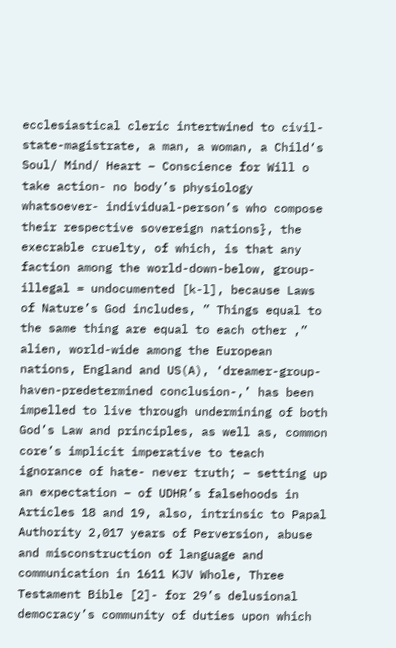ecclesiastical cleric intertwined to civil-state-magistrate, a man, a woman, a Child‘s Soul/ Mind/ Heart – Conscience for Will o take action- no body’s physiology whatsoever- individual-person’s who compose their respective sovereign nations}, the execrable cruelty, of which, is that any faction among the world-down-below, group- illegal = undocumented [k-l], because Laws of Nature’s God includes, ” Things equal to the same thing are equal to each other ,” alien, world-wide among the European nations, England and US(A), ‘dreamer-group-haven-predetermined conclusion-,’ has been impelled to live through undermining of both God’s Law and principles, as well as, common core’s implicit imperative to teach ignorance of hate- never truth; – setting up an expectation – of UDHR’s falsehoods in Articles 18 and 19, also, intrinsic to Papal Authority 2,017 years of Perversion, abuse and misconstruction of language and communication in 1611 KJV Whole, Three Testament Bible [2]- for 29’s delusional democracy’s community of duties upon which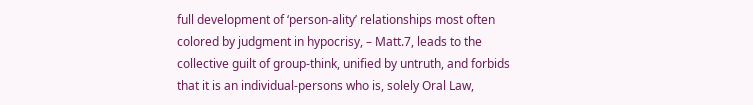full development of ‘person-ality’ relationships most often colored by judgment in hypocrisy, – Matt.7, leads to the collective guilt of group-think, unified by untruth, and forbids that it is an individual-persons who is, solely Oral Law,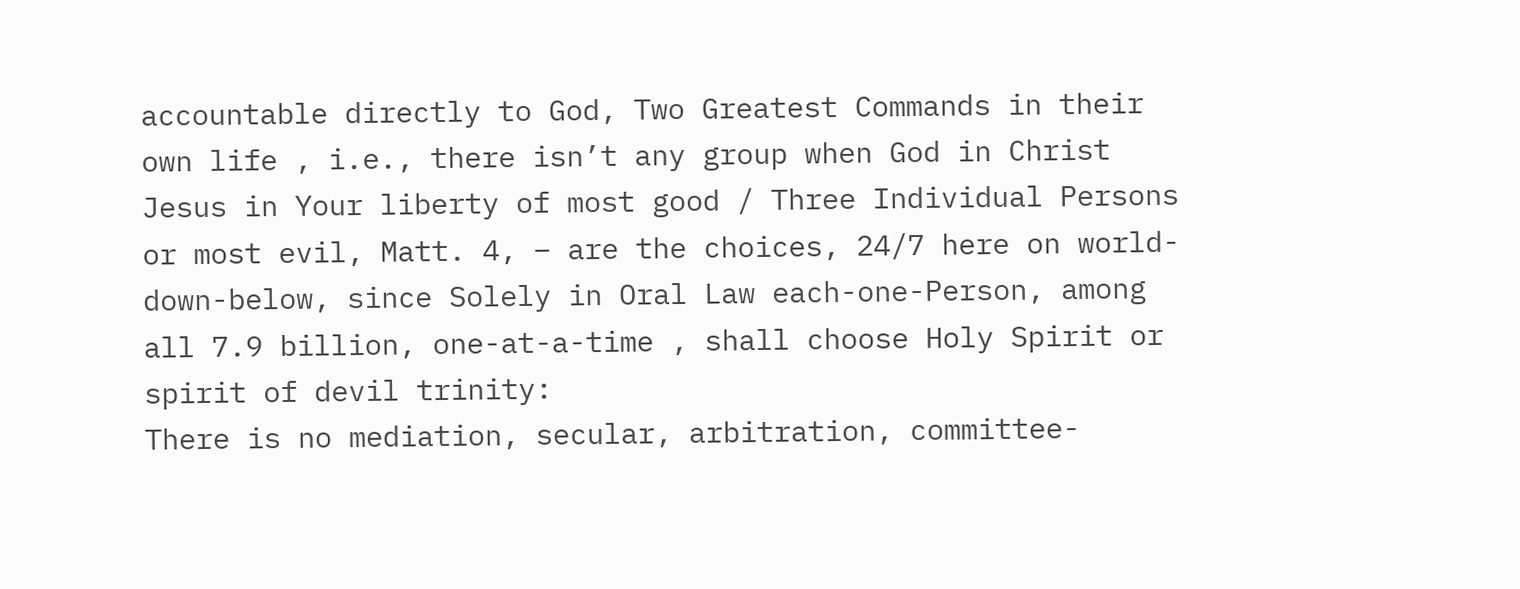accountable directly to God, Two Greatest Commands in their own life , i.e., there isn’t any group when God in Christ Jesus in Your liberty of most good / Three Individual Persons or most evil, Matt. 4, – are the choices, 24/7 here on world-down-below, since Solely in Oral Law each-one-Person, among all 7.9 billion, one-at-a-time , shall choose Holy Spirit or spirit of devil trinity:
There is no mediation, secular, arbitration, committee-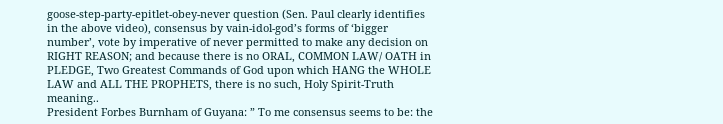goose-step-party-epitlet-obey-never question (Sen. Paul clearly identifies in the above video), consensus by vain-idol-god’s forms of ‘bigger number’, vote by imperative of never permitted to make any decision on RIGHT REASON; and because there is no ORAL, COMMON LAW/ OATH in PLEDGE, Two Greatest Commands of God upon which HANG the WHOLE LAW and ALL THE PROPHETS, there is no such, Holy Spirit-Truth meaning..
President Forbes Burnham of Guyana: ” To me consensus seems to be: the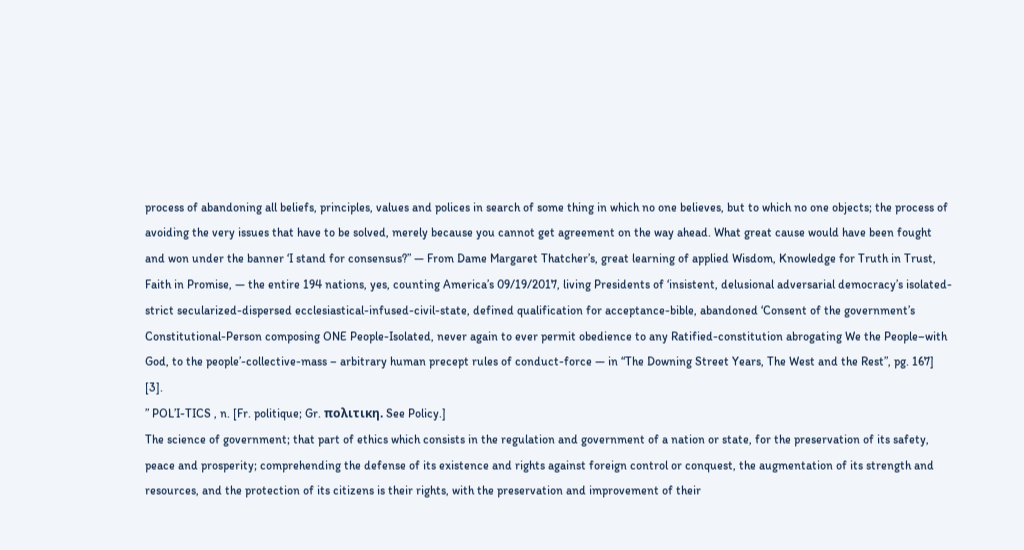process of abandoning all beliefs, principles, values and polices in search of some thing in which no one believes, but to which no one objects; the process of avoiding the very issues that have to be solved, merely because you cannot get agreement on the way ahead. What great cause would have been fought and won under the banner ‘I stand for consensus?” — From Dame Margaret Thatcher’s, great learning of applied Wisdom, Knowledge for Truth in Trust, Faith in Promise, — the entire 194 nations, yes, counting America’s 09/19/2017, living Presidents of ‘insistent, delusional adversarial democracy’s isolated-strict secularized-dispersed ecclesiastical-infused-civil-state, defined qualification for acceptance-bible, abandoned ‘Consent of the government’s Constitutional-Person composing ONE People-Isolated, never again to ever permit obedience to any Ratified-constitution abrogating We the People–with God, to the people’-collective-mass – arbitrary human precept rules of conduct-force — in “The Downing Street Years, The West and the Rest”, pg. 167] [3].
” POL’I-TICS , n. [Fr. politique; Gr. πολιτικη. See Policy.]
The science of government; that part of ethics which consists in the regulation and government of a nation or state, for the preservation of its safety, peace and prosperity; comprehending the defense of its existence and rights against foreign control or conquest, the augmentation of its strength and resources, and the protection of its citizens is their rights, with the preservation and improvement of their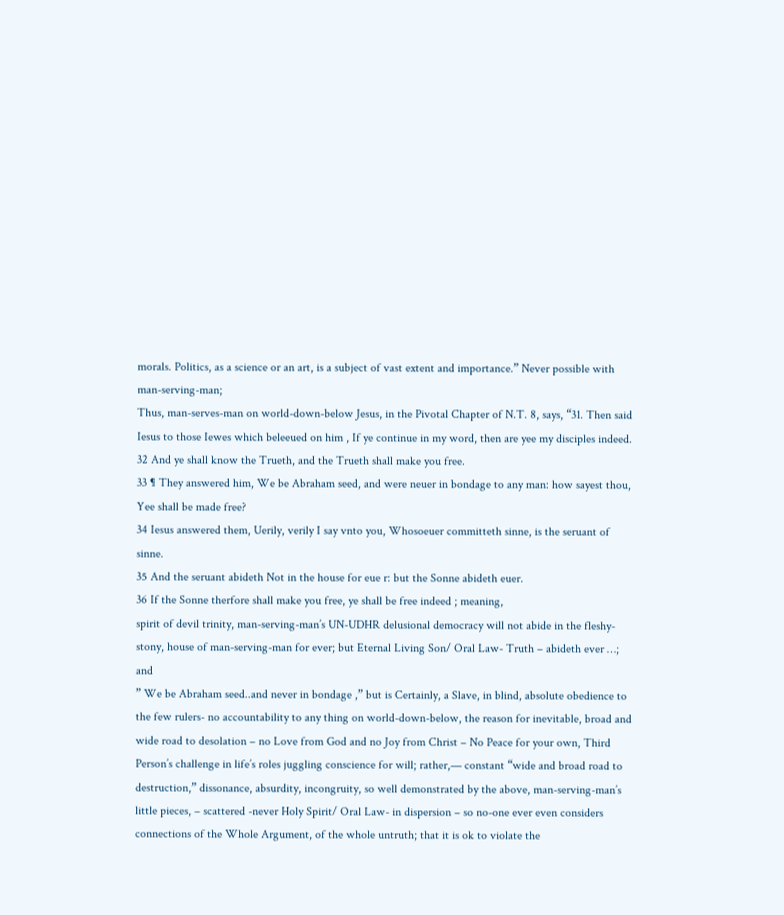morals. Politics, as a science or an art, is a subject of vast extent and importance.” Never possible with man-serving-man;
Thus, man-serves-man on world-down-below Jesus, in the Pivotal Chapter of N.T. 8, says, “31. Then said Iesus to those Iewes which beleeued on him , If ye continue in my word, then are yee my disciples indeed.
32 And ye shall know the Trueth, and the Trueth shall make you free.
33 ¶ They answered him, We be Abraham seed, and were neuer in bondage to any man: how sayest thou, Yee shall be made free?
34 Iesus answered them, Uerily, verily I say vnto you, Whosoeuer committeth sinne, is the seruant of sinne.
35 And the seruant abideth Not in the house for eue r: but the Sonne abideth euer.
36 If the Sonne therfore shall make you free, ye shall be free indeed ; meaning,
spirit of devil trinity, man-serving-man’s UN-UDHR delusional democracy will not abide in the fleshy-stony, house of man-serving-man for ever; but Eternal Living Son/ Oral Law- Truth – abideth ever …; and
” We be Abraham seed..and never in bondage ,” but is Certainly, a Slave, in blind, absolute obedience to the few rulers- no accountability to any thing on world-down-below, the reason for inevitable, broad and wide road to desolation – no Love from God and no Joy from Christ – No Peace for your own, Third Person’s challenge in life’s roles juggling conscience for will; rather,— constant “wide and broad road to destruction,” dissonance, absurdity, incongruity, so well demonstrated by the above, man-serving-man’s little pieces, – scattered -never Holy Spirit/ Oral Law- in dispersion – so no-one ever even considers connections of the Whole Argument, of the whole untruth; that it is ok to violate the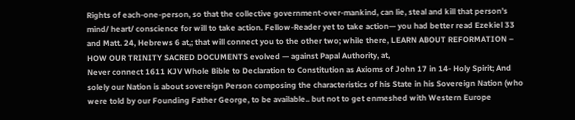Rights of each-one-person, so that the collective government-over-mankind, can lie, steal and kill that person’s mind/ heart/ conscience for will to take action. Fellow-Reader yet to take action— you had better read Ezekiel 33 and Matt. 24, Hebrews 6 at,; that will connect you to the other two; while there, LEARN ABOUT REFORMATION – HOW OUR TRINITY SACRED DOCUMENTS evolved — against Papal Authority, at,
Never connect 1611 KJV Whole Bible to Declaration to Constitution as Axioms of John 17 in 14- Holy Spirit; And solely our Nation is about sovereign Person composing the characteristics of his State in his Sovereign Nation (who were told by our Founding Father George, to be available.. but not to get enmeshed with Western Europe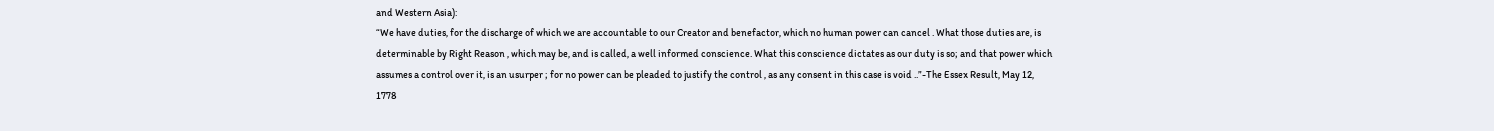and Western Asia):
“We have duties, for the discharge of which we are accountable to our Creator and benefactor, which no human power can cancel . What those duties are, is determinable by Right Reason , which may be, and is called, a well informed conscience. What this conscience dictates as our duty is so; and that power which assumes a control over it, is an usurper ; for no power can be pleaded to justify the control , as any consent in this case is void ..”-The Essex Result, May 12, 1778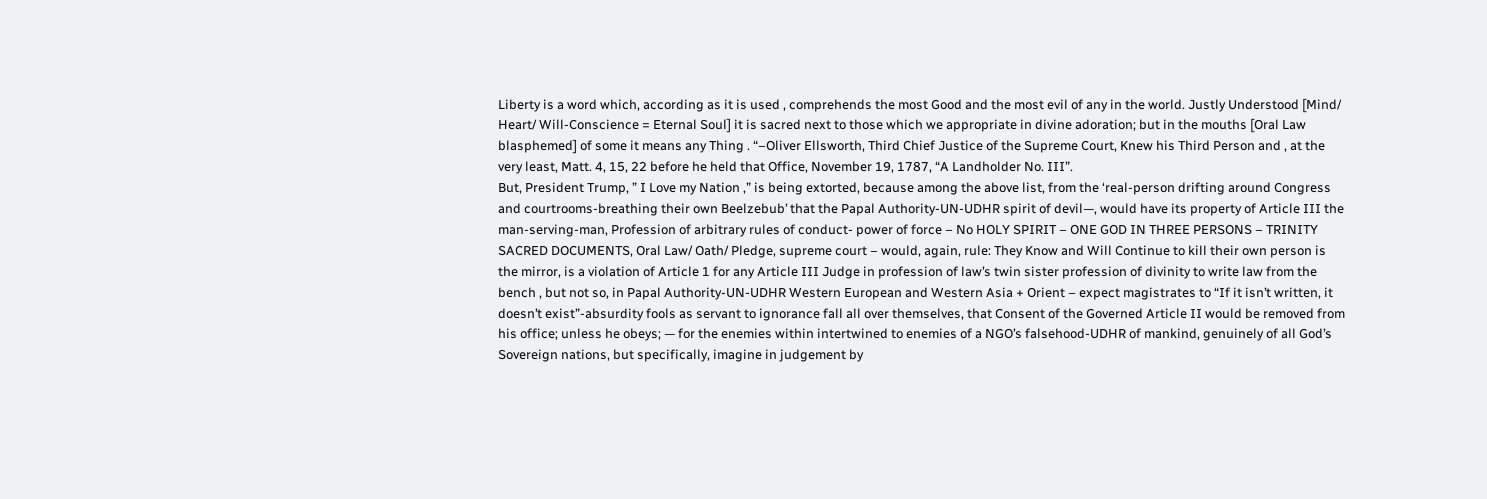Liberty is a word which, according as it is used , comprehends the most Good and the most evil of any in the world. Justly Understood [Mind/ Heart/ Will-Conscience = Eternal Soul] it is sacred next to those which we appropriate in divine adoration; but in the mouths [Oral Law blasphemed] of some it means any Thing . “–Oliver Ellsworth, Third Chief Justice of the Supreme Court, Knew his Third Person and , at the very least, Matt. 4, 15, 22 before he held that Office, November 19, 1787, “A Landholder No. III”.
But, President Trump, ” I Love my Nation ,” is being extorted, because among the above list, from the ‘real-person drifting around Congress and courtrooms-breathing their own Beelzebub’ that the Papal Authority-UN-UDHR spirit of devil—, would have its property of Article III the man-serving-man, Profession of arbitrary rules of conduct- power of force – No HOLY SPIRIT – ONE GOD IN THREE PERSONS – TRINITY SACRED DOCUMENTS, Oral Law/ Oath/ Pledge, supreme court – would, again, rule: They Know and Will Continue to kill their own person is the mirror, is a violation of Article 1 for any Article III Judge in profession of law’s twin sister profession of divinity to write law from the bench , but not so, in Papal Authority-UN-UDHR Western European and Western Asia + Orient – expect magistrates to “If it isn’t written, it doesn’t exist”-absurdity fools as servant to ignorance fall all over themselves, that Consent of the Governed Article II would be removed from his office; unless he obeys; — for the enemies within intertwined to enemies of a NGO’s falsehood-UDHR of mankind, genuinely of all God’s Sovereign nations, but specifically, imagine in judgement by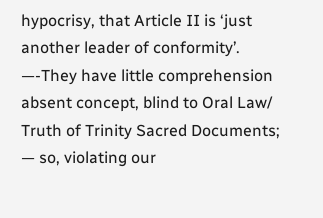hypocrisy, that Article II is ‘just another leader of conformity’.
—-They have little comprehension absent concept, blind to Oral Law/ Truth of Trinity Sacred Documents; — so, violating our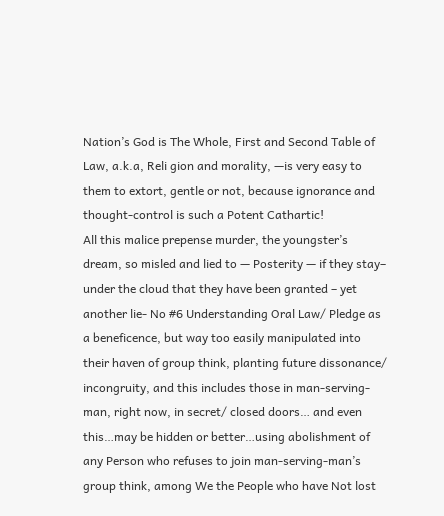Nation’s God is The Whole, First and Second Table of Law, a.k.a, Reli gion and morality, —is very easy to them to extort, gentle or not, because ignorance and thought-control is such a Potent Cathartic!
All this malice prepense murder, the youngster’s dream, so misled and lied to — Posterity — if they stay– under the cloud that they have been granted – yet another lie- No #6 Understanding Oral Law/ Pledge as a beneficence, but way too easily manipulated into their haven of group think, planting future dissonance/ incongruity, and this includes those in man-serving-man, right now, in secret/ closed doors… and even this…may be hidden or better…using abolishment of any Person who refuses to join man-serving-man’s group think, among We the People who have Not lost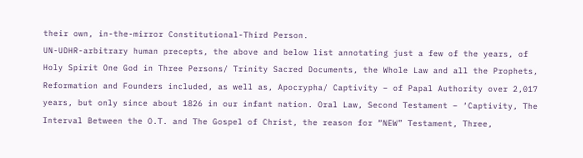their own, in-the-mirror Constitutional-Third Person.
UN-UDHR-arbitrary human precepts, the above and below list annotating just a few of the years, of Holy Spirit One God in Three Persons/ Trinity Sacred Documents, the Whole Law and all the Prophets, Reformation and Founders included, as well as, Apocrypha/ Captivity – of Papal Authority over 2,017 years, but only since about 1826 in our infant nation. Oral Law, Second Testament – ‘Captivity, The Interval Between the O.T. and The Gospel of Christ, the reason for “NEW” Testament, Three,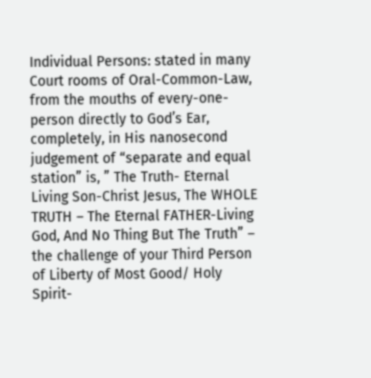Individual Persons: stated in many Court rooms of Oral-Common-Law, from the mouths of every-one-person directly to God’s Ear, completely, in His nanosecond judgement of “separate and equal station” is, ” The Truth- Eternal Living Son-Christ Jesus, The WHOLE TRUTH – The Eternal FATHER-Living God, And No Thing But The Truth” – the challenge of your Third Person of Liberty of Most Good/ Holy Spirit-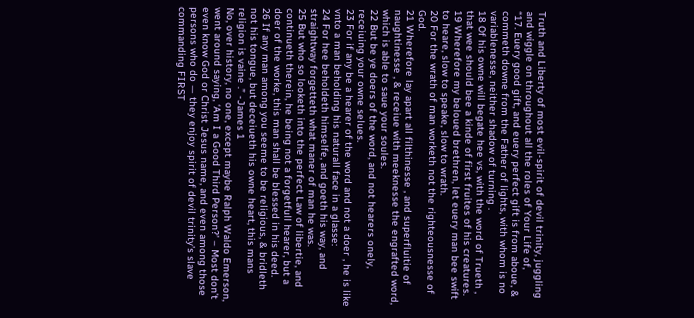Truth and Liberty of most evil-spirit of devil trinity, juggling and wiggle on throughout all the roles of Your Life of,
“17. Euery good gift, and euery perfect gift is from aboue, & commeth downe from the Father of lights, with whom is no variablenesse, neither shadow of turning .
18 Of his owne will begate hee vs, with the word of Trueth , that wee should bee a kinde of first fruites of his creatures.
19 Wherefore my beloued brethren, let euery man bee swift to heare, slow to speake, slow to wrath.
20 For the wrath of man worketh not the righteousnesse of God.
21 Wherefore lay apart all filthinesse , and superfluitie of naughtinesse , & receiue with meeknesse the engrafted word, which is able to saue your soules.
22 But be ye doers of the word, and not hearers onely, receiuing your owne selues.
23 For if any be a hearer of the word and not a doer , he is like vnto a man beholding his naturall face in a glasse:
24 For hee beholdeth himselfe, and goeth his way, and straightway forgetteth what maner of man he was.
25 But who so looketh into the perfect Law of libertie, and continueth therein, he being not a forgetfull hearer, but a doer of the worke, this man shall be blessed in his deed.
26 If any man among you seeme to be religious, & bridleth not his tongue, but deceiueth his owne heart, this mans religion is vaine .” -James 1
No, over history, no one, except maybe Ralph Waldo Emerson, went around saying, ‘Am I a Good Third Person?’ – Most don’t even know God or Christ Jesus name, and even among those persons who do — they enjoy spirit of devil trinity’s slave commanding FIRST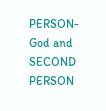PERSON-God and SECOND PERSON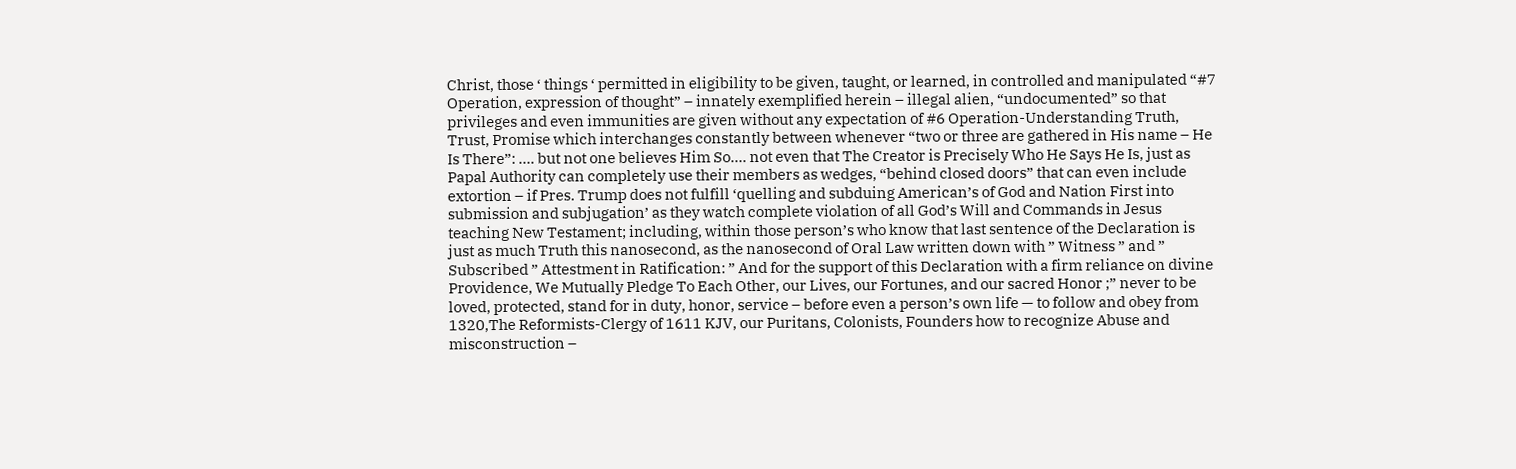Christ, those ‘ things ‘ permitted in eligibility to be given, taught, or learned, in controlled and manipulated “#7 Operation, expression of thought” – innately exemplified herein – illegal alien, “undocumented” so that privileges and even immunities are given without any expectation of #6 Operation-Understanding Truth, Trust, Promise which interchanges constantly between whenever “two or three are gathered in His name – He Is There”: …. but not one believes Him So…. not even that The Creator is Precisely Who He Says He Is, just as Papal Authority can completely use their members as wedges, “behind closed doors” that can even include extortion – if Pres. Trump does not fulfill ‘quelling and subduing American’s of God and Nation First into submission and subjugation’ as they watch complete violation of all God’s Will and Commands in Jesus teaching New Testament; including, within those person’s who know that last sentence of the Declaration is just as much Truth this nanosecond, as the nanosecond of Oral Law written down with ” Witness ” and ” Subscribed ” Attestment in Ratification: ” And for the support of this Declaration with a firm reliance on divine Providence, We Mutually Pledge To Each Other, our Lives, our Fortunes, and our sacred Honor ;” never to be loved, protected, stand for in duty, honor, service – before even a person’s own life — to follow and obey from 1320,The Reformists-Clergy of 1611 KJV, our Puritans, Colonists, Founders how to recognize Abuse and misconstruction –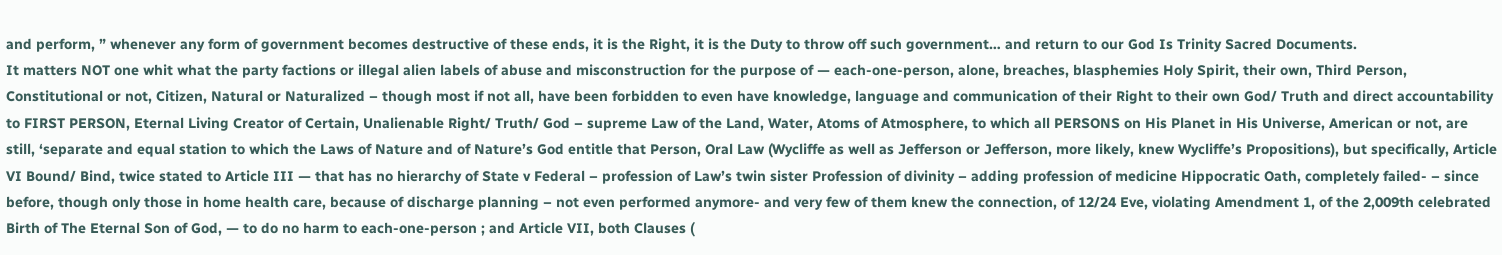and perform, ” whenever any form of government becomes destructive of these ends, it is the Right, it is the Duty to throw off such government… and return to our God Is Trinity Sacred Documents.
It matters NOT one whit what the party factions or illegal alien labels of abuse and misconstruction for the purpose of — each-one-person, alone, breaches, blasphemies Holy Spirit, their own, Third Person, Constitutional or not, Citizen, Natural or Naturalized – though most if not all, have been forbidden to even have knowledge, language and communication of their Right to their own God/ Truth and direct accountability to FIRST PERSON, Eternal Living Creator of Certain, Unalienable Right/ Truth/ God – supreme Law of the Land, Water, Atoms of Atmosphere, to which all PERSONS on His Planet in His Universe, American or not, are still, ‘separate and equal station to which the Laws of Nature and of Nature’s God entitle that Person, Oral Law (Wycliffe as well as Jefferson or Jefferson, more likely, knew Wycliffe’s Propositions), but specifically, Article VI Bound/ Bind, twice stated to Article III — that has no hierarchy of State v Federal – profession of Law’s twin sister Profession of divinity – adding profession of medicine Hippocratic Oath, completely failed- – since before, though only those in home health care, because of discharge planning – not even performed anymore- and very few of them knew the connection, of 12/24 Eve, violating Amendment 1, of the 2,009th celebrated Birth of The Eternal Son of God, — to do no harm to each-one-person ; and Article VII, both Clauses (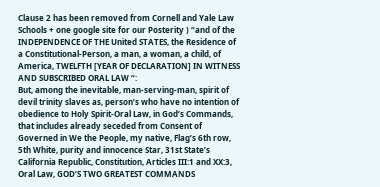Clause 2 has been removed from Cornell and Yale Law Schools + one google site for our Posterity ) “and of the INDEPENDENCE OF THE United STATES, the Residence of a Constitutional-Person, a man, a woman, a child, of America, TWELFTH [YEAR OF DECLARATION] IN WITNESS AND SUBSCRIBED ORAL LAW “:
But, among the inevitable, man-serving-man, spirit of devil trinity slaves as, person’s who have no intention of obedience to Holy Spirit-Oral Law, in God’s Commands, that includes already seceded from Consent of Governed in We the People, my native, Flag’s 6th row, 5th White, purity and innocence Star, 31st State’s California Republic, Constitution, Articles III:1 and XX:3, Oral Law, GOD’S TWO GREATEST COMMANDS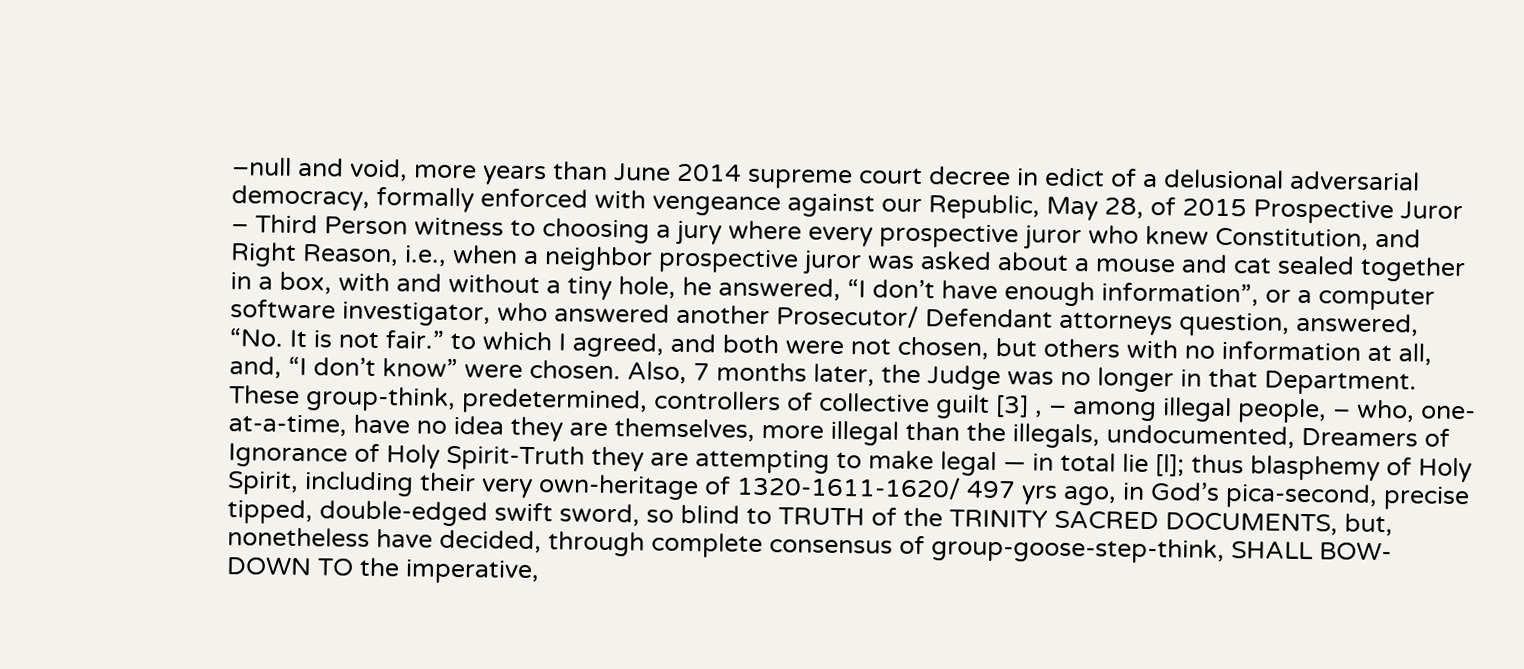–null and void, more years than June 2014 supreme court decree in edict of a delusional adversarial democracy, formally enforced with vengeance against our Republic, May 28, of 2015 Prospective Juror – Third Person witness to choosing a jury where every prospective juror who knew Constitution, and Right Reason, i.e., when a neighbor prospective juror was asked about a mouse and cat sealed together in a box, with and without a tiny hole, he answered, “I don’t have enough information”, or a computer software investigator, who answered another Prosecutor/ Defendant attorneys question, answered, “No. It is not fair.” to which I agreed, and both were not chosen, but others with no information at all, and, “I don’t know” were chosen. Also, 7 months later, the Judge was no longer in that Department.
These group-think, predetermined, controllers of collective guilt [3] , – among illegal people, – who, one-at-a-time, have no idea they are themselves, more illegal than the illegals, undocumented, Dreamers of Ignorance of Holy Spirit-Truth they are attempting to make legal — in total lie [l]; thus blasphemy of Holy Spirit, including their very own-heritage of 1320-1611-1620/ 497 yrs ago, in God’s pica-second, precise tipped, double-edged swift sword, so blind to TRUTH of the TRINITY SACRED DOCUMENTS, but, nonetheless have decided, through complete consensus of group-goose-step-think, SHALL BOW-DOWN TO the imperative,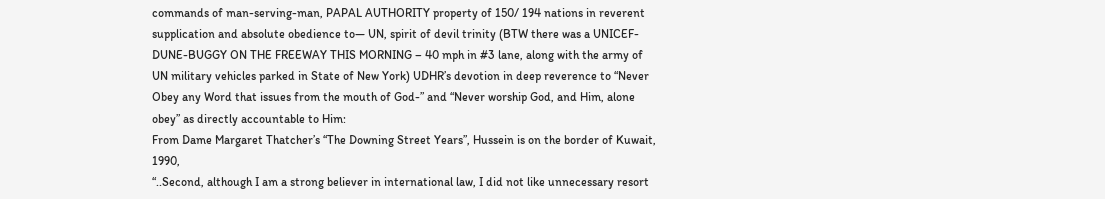commands of man-serving-man, PAPAL AUTHORITY property of 150/ 194 nations in reverent supplication and absolute obedience to— UN, spirit of devil trinity (BTW there was a UNICEF-DUNE-BUGGY ON THE FREEWAY THIS MORNING – 40 mph in #3 lane, along with the army of UN military vehicles parked in State of New York) UDHR’s devotion in deep reverence to “Never Obey any Word that issues from the mouth of God-” and “Never worship God, and Him, alone obey” as directly accountable to Him:
From Dame Margaret Thatcher’s “The Downing Street Years”, Hussein is on the border of Kuwait, 1990,
“..Second, although I am a strong believer in international law, I did not like unnecessary resort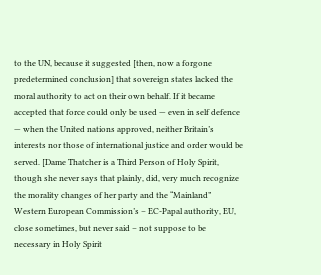to the UN, because it suggested [then, now a forgone predetermined conclusion] that sovereign states lacked the moral authority to act on their own behalf. If it became accepted that force could only be used — even in self defence — when the United nations approved, neither Britain’s interests nor those of international justice and order would be served. [Dame Thatcher is a Third Person of Holy Spirit, though she never says that plainly, did, very much recognize the morality changes of her party and the “Mainland” Western European Commission’s – EC-Papal authority, EU, close sometimes, but never said – not suppose to be necessary in Holy Spirit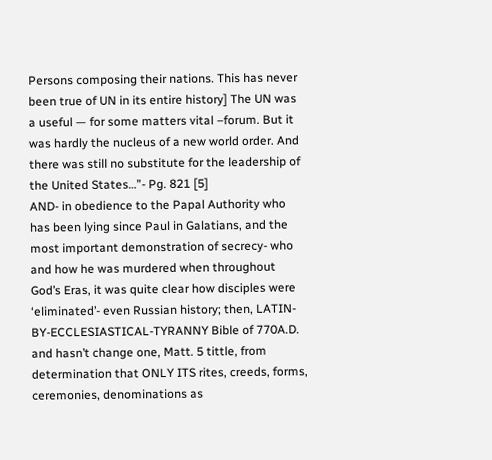Persons composing their nations. This has never been true of UN in its entire history] The UN was a useful — for some matters vital –forum. But it was hardly the nucleus of a new world order. And there was still no substitute for the leadership of the United States…”- Pg. 821 [5]
AND- in obedience to the Papal Authority who has been lying since Paul in Galatians, and the most important demonstration of secrecy- who and how he was murdered when throughout God’s Eras, it was quite clear how disciples were ‘eliminated’- even Russian history; then, LATIN-BY-ECCLESIASTICAL-TYRANNY Bible of 770A.D. and hasn’t change one, Matt. 5 tittle, from determination that ONLY ITS rites, creeds, forms, ceremonies, denominations as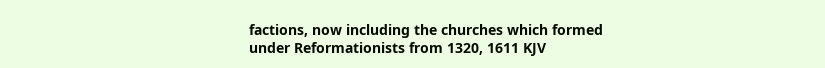factions, now including the churches which formed under Reformationists from 1320, 1611 KJV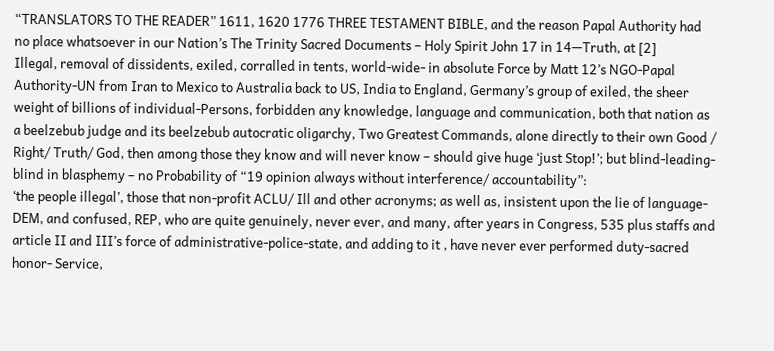“TRANSLATORS TO THE READER” 1611, 1620 1776 THREE TESTAMENT BIBLE, and the reason Papal Authority had no place whatsoever in our Nation’s The Trinity Sacred Documents – Holy Spirit John 17 in 14—Truth, at [2]
Illegal, removal of dissidents, exiled, corralled in tents, world-wide- in absolute Force by Matt 12’s NGO-Papal Authority-UN from Iran to Mexico to Australia back to US, India to England, Germany’s group of exiled, the sheer weight of billions of individual-Persons, forbidden any knowledge, language and communication, both that nation as a beelzebub judge and its beelzebub autocratic oligarchy, Two Greatest Commands, alone directly to their own Good / Right/ Truth/ God, then among those they know and will never know – should give huge ‘just Stop!’; but blind-leading-blind in blasphemy – no Probability of “19 opinion always without interference/ accountability”:
‘the people illegal’, those that non-profit ACLU/ Ill and other acronyms; as well as, insistent upon the lie of language- DEM, and confused, REP, who are quite genuinely, never ever, and many, after years in Congress, 535 plus staffs and article II and III’s force of administrative-police-state, and adding to it , have never ever performed duty-sacred honor- Service,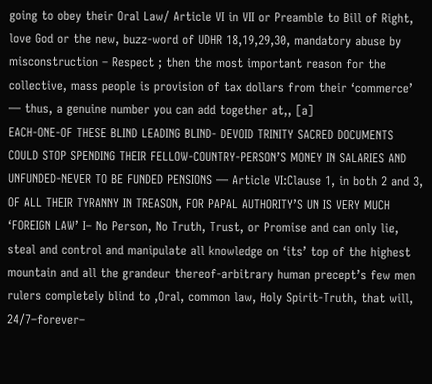going to obey their Oral Law/ Article VI in VII or Preamble to Bill of Right, love God or the new, buzz-word of UDHR 18,19,29,30, mandatory abuse by misconstruction – Respect ; then the most important reason for the collective, mass people is provision of tax dollars from their ‘commerce’ — thus, a genuine number you can add together at,, [a]
EACH-ONE-OF THESE BLIND LEADING BLIND- DEVOID TRINITY SACRED DOCUMENTS COULD STOP SPENDING THEIR FELLOW-COUNTRY-PERSON’S MONEY IN SALARIES AND UNFUNDED-NEVER TO BE FUNDED PENSIONS — Article VI:Clause 1, in both 2 and 3, OF ALL THEIR TYRANNY IN TREASON, FOR PAPAL AUTHORITY’S UN IS VERY MUCH ‘FOREIGN LAW’ I– No Person, No Truth, Trust, or Promise and can only lie, steal and control and manipulate all knowledge on ‘its’ top of the highest mountain and all the grandeur thereof-arbitrary human precept’s few men rulers completely blind to ,Oral, common law, Holy Spirit-Truth, that will, 24/7–forever–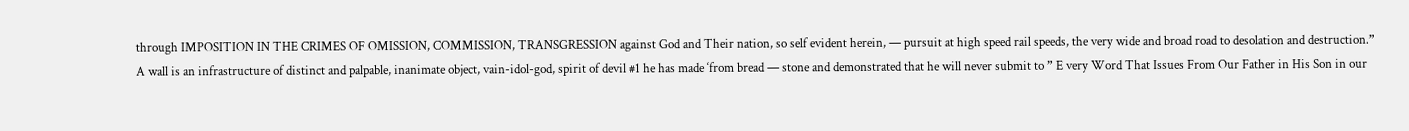through IMPOSITION IN THE CRIMES OF OMISSION, COMMISSION, TRANSGRESSION against God and Their nation, so self evident herein, — pursuit at high speed rail speeds, the very wide and broad road to desolation and destruction.”
A wall is an infrastructure of distinct and palpable, inanimate object, vain-idol-god, spirit of devil #1 he has made ‘from bread — stone and demonstrated that he will never submit to ” E very Word That Issues From Our Father in His Son in our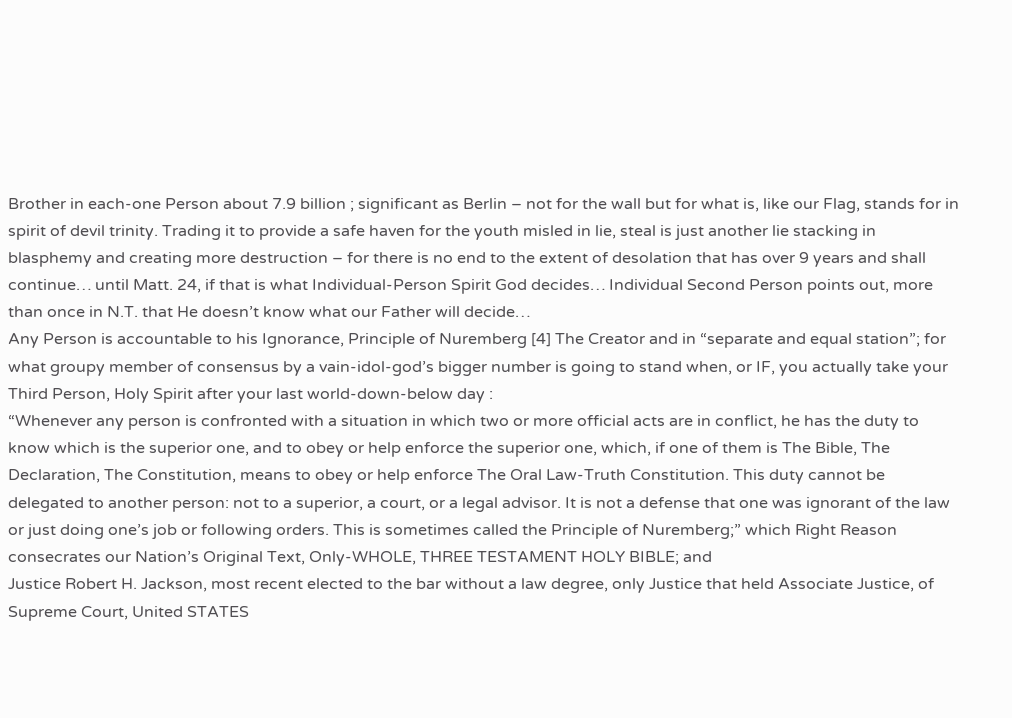Brother in each-one Person about 7.9 billion ; significant as Berlin – not for the wall but for what is, like our Flag, stands for in spirit of devil trinity. Trading it to provide a safe haven for the youth misled in lie, steal is just another lie stacking in blasphemy and creating more destruction – for there is no end to the extent of desolation that has over 9 years and shall continue… until Matt. 24, if that is what Individual-Person Spirit God decides… Individual Second Person points out, more than once in N.T. that He doesn’t know what our Father will decide…
Any Person is accountable to his Ignorance, Principle of Nuremberg [4] The Creator and in “separate and equal station”; for what groupy member of consensus by a vain-idol-god’s bigger number is going to stand when, or IF, you actually take your Third Person, Holy Spirit after your last world-down-below day :
“Whenever any person is confronted with a situation in which two or more official acts are in conflict, he has the duty to know which is the superior one, and to obey or help enforce the superior one, which, if one of them is The Bible, The Declaration, The Constitution, means to obey or help enforce The Oral Law-Truth Constitution. This duty cannot be delegated to another person: not to a superior, a court, or a legal advisor. It is not a defense that one was ignorant of the law or just doing one’s job or following orders. This is sometimes called the Principle of Nuremberg;” which Right Reason consecrates our Nation’s Original Text, Only-WHOLE, THREE TESTAMENT HOLY BIBLE; and
Justice Robert H. Jackson, most recent elected to the bar without a law degree, only Justice that held Associate Justice, of Supreme Court, United STATES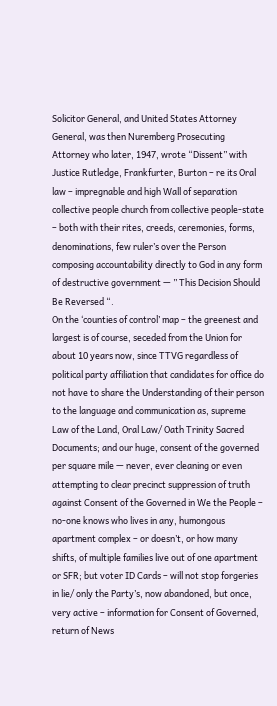Solicitor General, and United States Attorney General, was then Nuremberg Prosecuting Attorney who later, 1947, wrote “Dissent” with Justice Rutledge, Frankfurter, Burton – re its Oral law – impregnable and high Wall of separation collective people church from collective people-state – both with their rites, creeds, ceremonies, forms, denominations, few ruler’s over the Person composing accountability directly to God in any form of destructive government — ” This Decision Should Be Reversed “.
On the ‘counties of control’ map – the greenest and largest is of course, seceded from the Union for about 10 years now, since TTVG regardless of political party affiliation that candidates for office do not have to share the Understanding of their person to the language and communication as, supreme Law of the Land, Oral Law/ Oath Trinity Sacred Documents; and our huge, consent of the governed per square mile — never, ever cleaning or even attempting to clear precinct suppression of truth against Consent of the Governed in We the People – no-one knows who lives in any, humongous apartment complex – or doesn’t, or how many shifts, of multiple families live out of one apartment or SFR; but voter ID Cards – will not stop forgeries in lie/ only the Party’s, now abandoned, but once, very active – information for Consent of Governed, return of News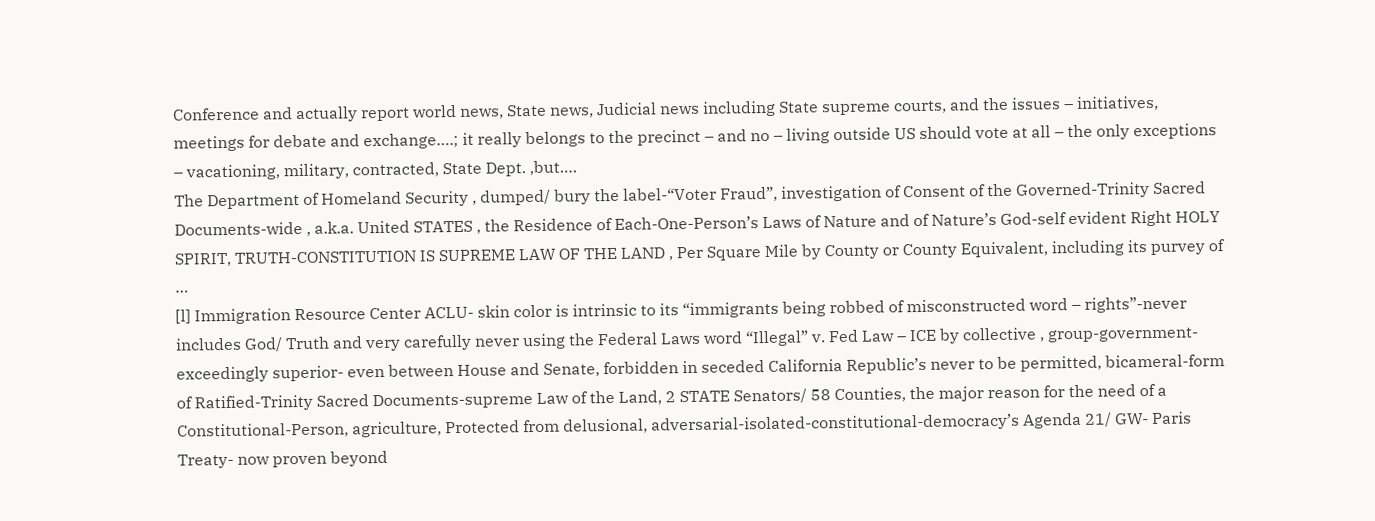Conference and actually report world news, State news, Judicial news including State supreme courts, and the issues – initiatives, meetings for debate and exchange….; it really belongs to the precinct – and no – living outside US should vote at all – the only exceptions – vacationing, military, contracted, State Dept. ,but….
The Department of Homeland Security , dumped/ bury the label-“Voter Fraud”, investigation of Consent of the Governed-Trinity Sacred Documents-wide , a.k.a. United STATES , the Residence of Each-One-Person’s Laws of Nature and of Nature’s God-self evident Right HOLY SPIRIT, TRUTH-CONSTITUTION IS SUPREME LAW OF THE LAND , Per Square Mile by County or County Equivalent, including its purvey of …
[l] Immigration Resource Center ACLU- skin color is intrinsic to its “immigrants being robbed of misconstructed word – rights”-never includes God/ Truth and very carefully never using the Federal Laws word “Illegal” v. Fed Law – ICE by collective , group-government-exceedingly superior- even between House and Senate, forbidden in seceded California Republic’s never to be permitted, bicameral-form of Ratified-Trinity Sacred Documents-supreme Law of the Land, 2 STATE Senators/ 58 Counties, the major reason for the need of a Constitutional-Person, agriculture, Protected from delusional, adversarial-isolated-constitutional-democracy’s Agenda 21/ GW- Paris Treaty- now proven beyond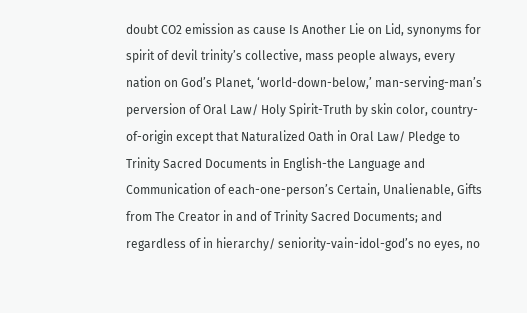doubt CO2 emission as cause Is Another Lie on Lid, synonyms for spirit of devil trinity’s collective, mass people always, every nation on God’s Planet, ‘world-down-below,’ man-serving-man’s perversion of Oral Law/ Holy Spirit-Truth by skin color, country-of-origin except that Naturalized Oath in Oral Law/ Pledge to Trinity Sacred Documents in English-the Language and Communication of each-one-person’s Certain, Unalienable, Gifts from The Creator in and of Trinity Sacred Documents; and regardless of in hierarchy/ seniority-vain-idol-god’s no eyes, no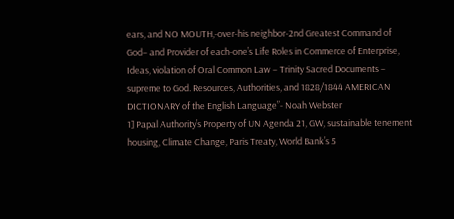ears, and NO MOUTH,-over-his neighbor-2nd Greatest Command of God– and Provider of each-one’s Life Roles in Commerce of Enterprise, Ideas, violation of Oral Common Law – Trinity Sacred Documents – supreme to God. Resources, Authorities, and 1828/1844 AMERICAN DICTIONARY of the English Language”- Noah Webster
1] Papal Authority’s Property of UN Agenda 21, GW, sustainable tenement housing, Climate Change, Paris Treaty, World Bank’s 5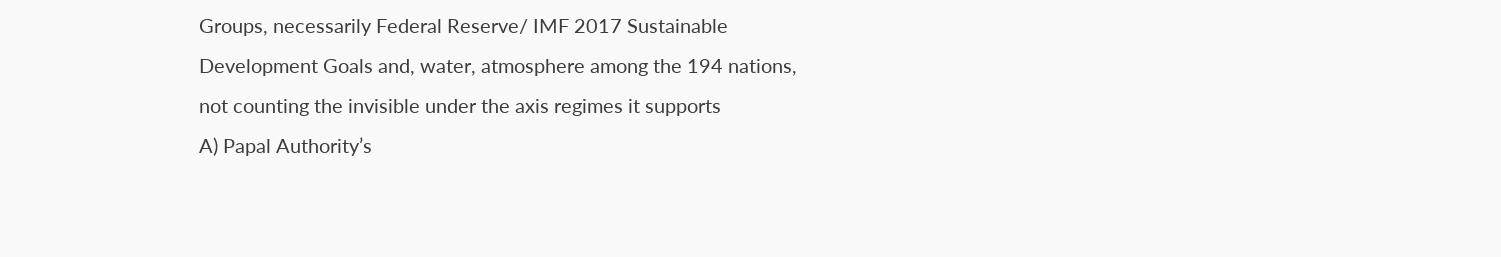Groups, necessarily Federal Reserve/ IMF 2017 Sustainable Development Goals and, water, atmosphere among the 194 nations, not counting the invisible under the axis regimes it supports
A) Papal Authority’s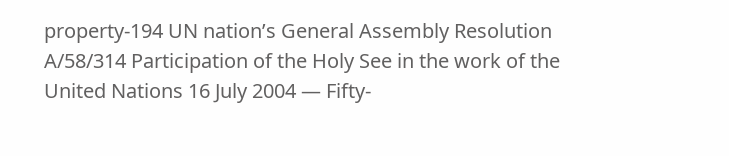property-194 UN nation’s General Assembly Resolution A/58/314 Participation of the Holy See in the work of the United Nations 16 July 2004 — Fifty-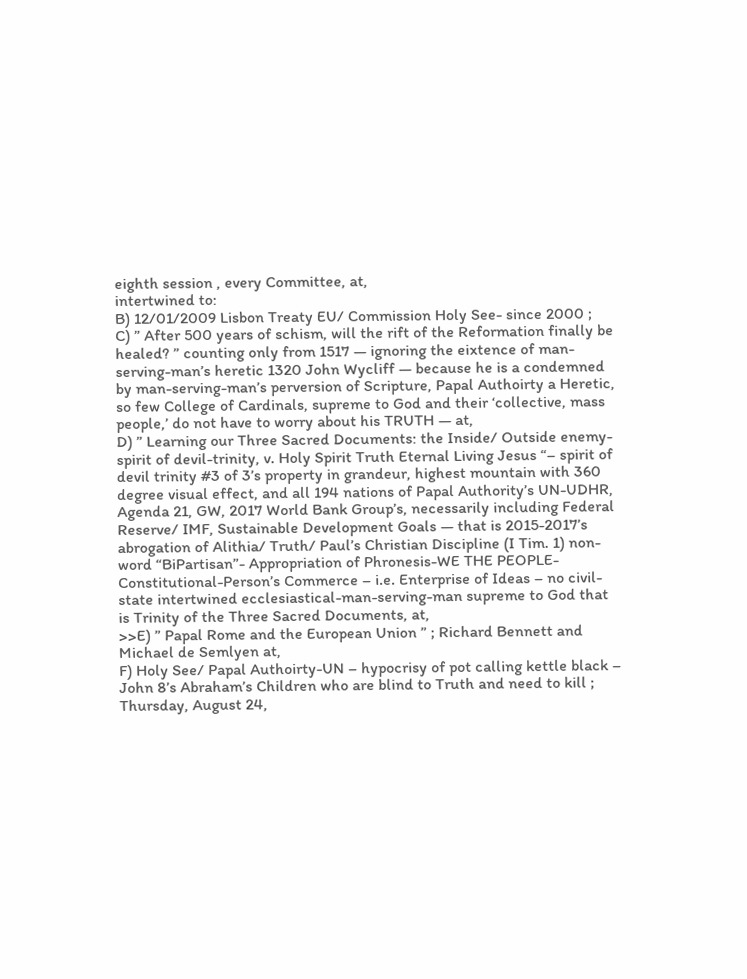eighth session , every Committee, at,
intertwined to:
B) 12/01/2009 Lisbon Treaty EU/ Commission Holy See- since 2000 ;
C) ” After 500 years of schism, will the rift of the Reformation finally be healed? ” counting only from 1517 — ignoring the eixtence of man-serving-man’s heretic 1320 John Wycliff — because he is a condemned by man-serving-man’s perversion of Scripture, Papal Authoirty a Heretic, so few College of Cardinals, supreme to God and their ‘collective, mass people,’ do not have to worry about his TRUTH — at,
D) ” Learning our Three Sacred Documents: the Inside/ Outside enemy-spirit of devil-trinity, v. Holy Spirit Truth Eternal Living Jesus “– spirit of devil trinity #3 of 3’s property in grandeur, highest mountain with 360 degree visual effect, and all 194 nations of Papal Authority’s UN-UDHR, Agenda 21, GW, 2017 World Bank Group’s, necessarily including Federal Reserve/ IMF, Sustainable Development Goals — that is 2015-2017’s abrogation of Alithia/ Truth/ Paul’s Christian Discipline (I Tim. 1) non-word “BiPartisan”- Appropriation of Phronesis-WE THE PEOPLE-Constitutional-Person’s Commerce – i.e. Enterprise of Ideas – no civil-state intertwined ecclesiastical-man-serving-man supreme to God that is Trinity of the Three Sacred Documents, at,
>>E) ” Papal Rome and the European Union ” ; Richard Bennett and Michael de Semlyen at,
F) Holy See/ Papal Authoirty-UN – hypocrisy of pot calling kettle black – John 8’s Abraham’s Children who are blind to Truth and need to kill ; Thursday, August 24,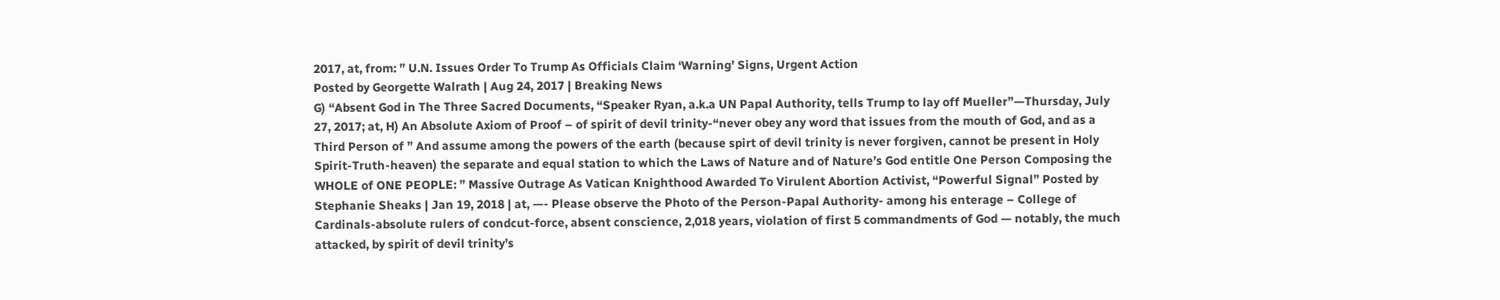2017, at, from: ” U.N. Issues Order To Trump As Officials Claim ‘Warning’ Signs, Urgent Action
Posted by Georgette Walrath | Aug 24, 2017 | Breaking News
G) “Absent God in The Three Sacred Documents, “Speaker Ryan, a.k.a UN Papal Authority, tells Trump to lay off Mueller”—Thursday, July 27, 2017; at, H) An Absolute Axiom of Proof – of spirit of devil trinity-“never obey any word that issues from the mouth of God, and as a Third Person of ” And assume among the powers of the earth (because spirt of devil trinity is never forgiven, cannot be present in Holy Spirit-Truth-heaven) the separate and equal station to which the Laws of Nature and of Nature’s God entitle One Person Composing the WHOLE of ONE PEOPLE: ” Massive Outrage As Vatican Knighthood Awarded To Virulent Abortion Activist, “Powerful Signal” Posted by Stephanie Sheaks | Jan 19, 2018 | at, —- Please observe the Photo of the Person-Papal Authority- among his enterage – College of Cardinals-absolute rulers of condcut-force, absent conscience, 2,018 years, violation of first 5 commandments of God — notably, the much attacked, by spirit of devil trinity’s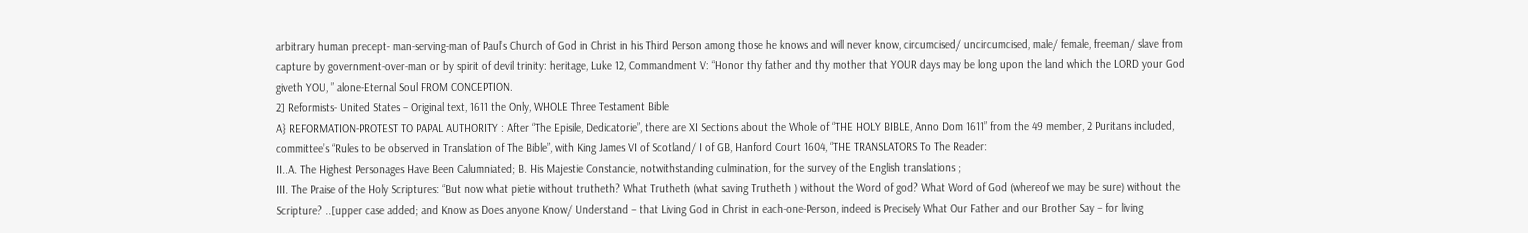arbitrary human precept- man-serving-man of Paul’s Church of God in Christ in his Third Person among those he knows and will never know, circumcised/ uncircumcised, male/ female, freeman/ slave from capture by government-over-man or by spirit of devil trinity: heritage, Luke 12, Commandment V: “Honor thy father and thy mother that YOUR days may be long upon the land which the LORD your God giveth YOU, ” alone-Eternal Soul FROM CONCEPTION.
2] Reformists- United States – Original text, 1611 the Only, WHOLE Three Testament Bible
A} REFORMATION-PROTEST TO PAPAL AUTHORITY : After “The Episile, Dedicatorie”, there are XI Sections about the Whole of “THE HOLY BIBLE, Anno Dom 1611” from the 49 member, 2 Puritans included, committee’s “Rules to be observed in Translation of The Bible”, with King James VI of Scotland/ I of GB, Hanford Court 1604, “THE TRANSLATORS To The Reader:
II..A. The Highest Personages Have Been Calumniated; B. His Majestie Constancie, notwithstanding culmination, for the survey of the English translations ;
III. The Praise of the Holy Scriptures: “But now what pietie without trutheth? What Trutheth (what saving Trutheth ) without the Word of god? What Word of God (whereof we may be sure) without the Scripture? ..[upper case added; and Know as Does anyone Know/ Understand – that Living God in Christ in each-one-Person, indeed is Precisely What Our Father and our Brother Say – for living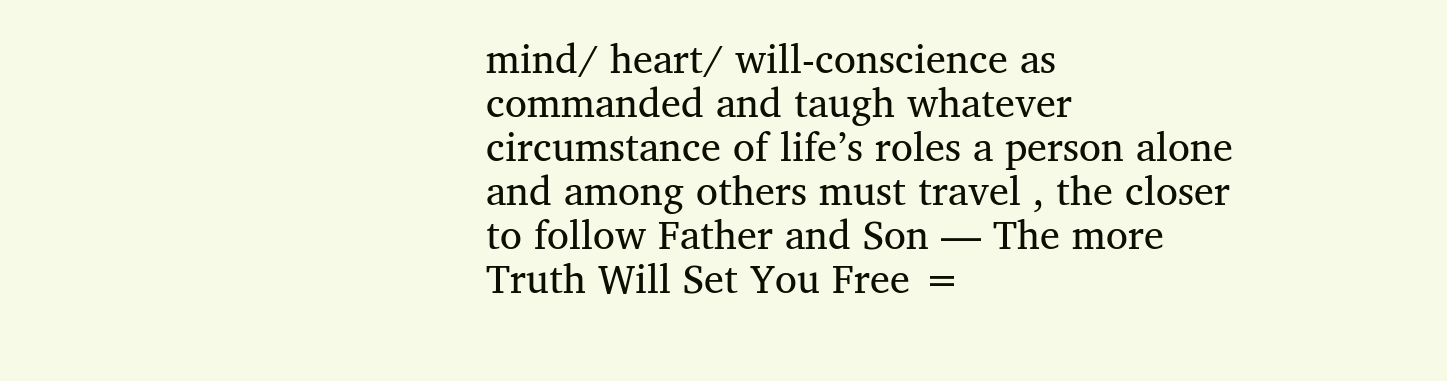mind/ heart/ will-conscience as commanded and taugh whatever circumstance of life’s roles a person alone and among others must travel , the closer to follow Father and Son — The more Truth Will Set You Free =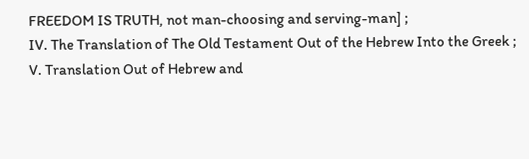FREEDOM IS TRUTH, not man-choosing and serving-man] ;
IV. The Translation of The Old Testament Out of the Hebrew Into the Greek ;
V. Translation Out of Hebrew and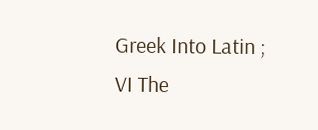Greek Into Latin ;
VI The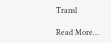Transl

Read More…